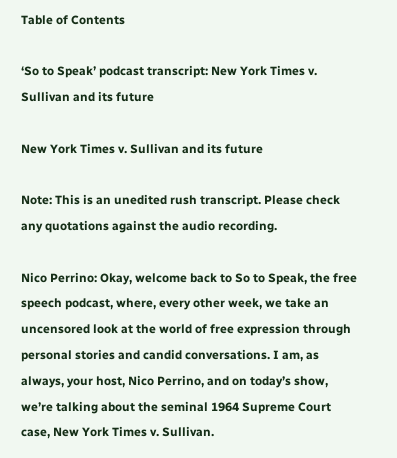Table of Contents

‘So to Speak’ podcast transcript: New York Times v. Sullivan and its future

New York Times v. Sullivan and its future

Note: This is an unedited rush transcript. Please check any quotations against the audio recording.

Nico Perrino: Okay, welcome back to So to Speak, the free speech podcast, where, every other week, we take an uncensored look at the world of free expression through personal stories and candid conversations. I am, as always, your host, Nico Perrino, and on today’s show, we’re talking about the seminal 1964 Supreme Court case, New York Times v. Sullivan.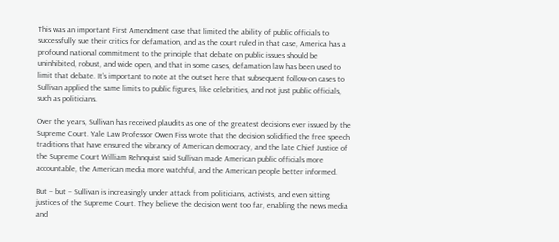This was an important First Amendment case that limited the ability of public officials to successfully sue their critics for defamation, and as the court ruled in that case, America has a profound national commitment to the principle that debate on public issues should be uninhibited, robust, and wide open, and that in some cases, defamation law has been used to limit that debate. It’s important to note at the outset here that subsequent follow-on cases to Sullivan applied the same limits to public figures, like celebrities, and not just public officials, such as politicians.

Over the years, Sullivan has received plaudits as one of the greatest decisions ever issued by the Supreme Court. Yale Law Professor Owen Fiss wrote that the decision solidified the free speech traditions that have ensured the vibrancy of American democracy, and the late Chief Justice of the Supreme Court William Rehnquist said Sullivan made American public officials more accountable, the American media more watchful, and the American people better informed.

But – but – Sullivan is increasingly under attack from politicians, activists, and even sitting justices of the Supreme Court. They believe the decision went too far, enabling the news media and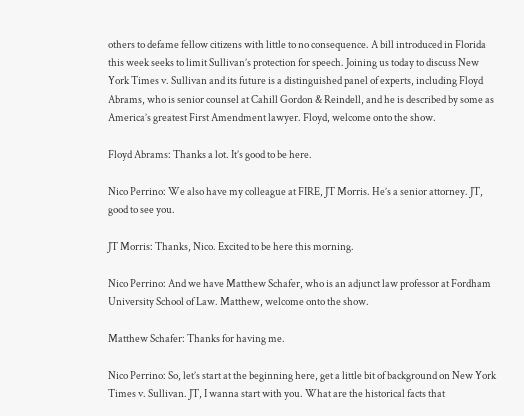others to defame fellow citizens with little to no consequence. A bill introduced in Florida this week seeks to limit Sullivan’s protection for speech. Joining us today to discuss New York Times v. Sullivan and its future is a distinguished panel of experts, including Floyd Abrams, who is senior counsel at Cahill Gordon & Reindell, and he is described by some as America’s greatest First Amendment lawyer. Floyd, welcome onto the show.

Floyd Abrams: Thanks a lot. It’s good to be here.

Nico Perrino: We also have my colleague at FIRE, JT Morris. He’s a senior attorney. JT, good to see you.

JT Morris: Thanks, Nico. Excited to be here this morning.

Nico Perrino: And we have Matthew Schafer, who is an adjunct law professor at Fordham University School of Law. Matthew, welcome onto the show.

Matthew Schafer: Thanks for having me.

Nico Perrino: So, let’s start at the beginning here, get a little bit of background on New York Times v. Sullivan. JT, I wanna start with you. What are the historical facts that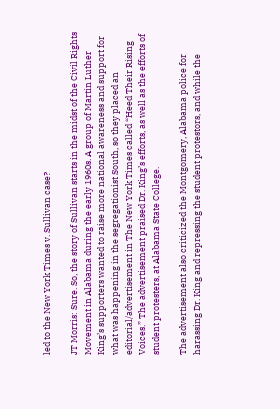led to the New York Times v. Sullivan case?

JT Morris: Sure. So, the story of Sullivan starts in the midst of the Civil Rights Movement in Alabama during the early 1960s. A group of Martin Luther King’s supporters wanted to raise more national awareness and support for what was happening in the segregationist South, so they placed an editorial/advertisement in The New York Times called “Heed Their Rising Voices.” The advertisement praised Dr. King’s efforts, as well as the efforts of student protesters, at Alabama State College.

The advertisement also criticized the Montgomery, Alabama police for harassing Dr. King and repressing the student protestors, and while the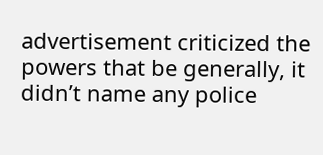advertisement criticized the powers that be generally, it didn’t name any police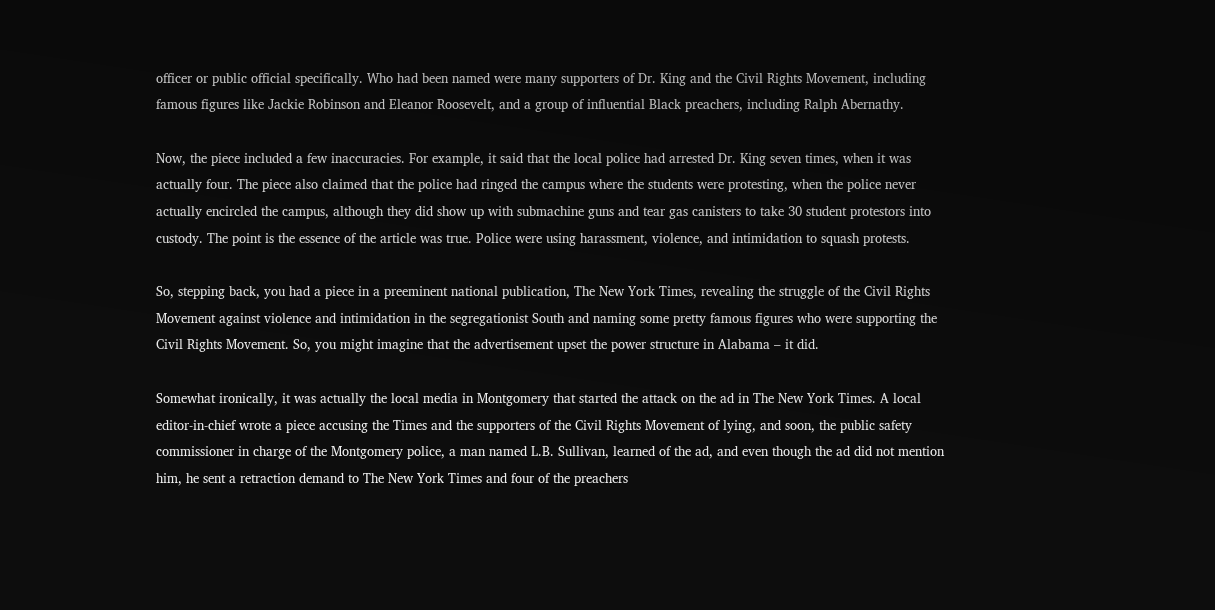officer or public official specifically. Who had been named were many supporters of Dr. King and the Civil Rights Movement, including famous figures like Jackie Robinson and Eleanor Roosevelt, and a group of influential Black preachers, including Ralph Abernathy.

Now, the piece included a few inaccuracies. For example, it said that the local police had arrested Dr. King seven times, when it was actually four. The piece also claimed that the police had ringed the campus where the students were protesting, when the police never actually encircled the campus, although they did show up with submachine guns and tear gas canisters to take 30 student protestors into custody. The point is the essence of the article was true. Police were using harassment, violence, and intimidation to squash protests.

So, stepping back, you had a piece in a preeminent national publication, The New York Times, revealing the struggle of the Civil Rights Movement against violence and intimidation in the segregationist South and naming some pretty famous figures who were supporting the Civil Rights Movement. So, you might imagine that the advertisement upset the power structure in Alabama – it did.

Somewhat ironically, it was actually the local media in Montgomery that started the attack on the ad in The New York Times. A local editor-in-chief wrote a piece accusing the Times and the supporters of the Civil Rights Movement of lying, and soon, the public safety commissioner in charge of the Montgomery police, a man named L.B. Sullivan, learned of the ad, and even though the ad did not mention him, he sent a retraction demand to The New York Times and four of the preachers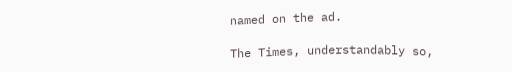named on the ad.

The Times, understandably so,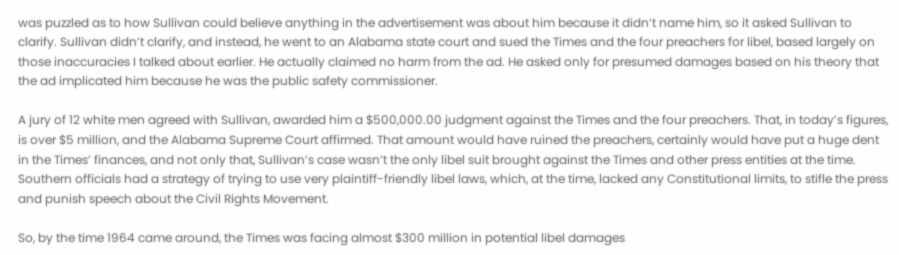was puzzled as to how Sullivan could believe anything in the advertisement was about him because it didn’t name him, so it asked Sullivan to clarify. Sullivan didn’t clarify, and instead, he went to an Alabama state court and sued the Times and the four preachers for libel, based largely on those inaccuracies I talked about earlier. He actually claimed no harm from the ad. He asked only for presumed damages based on his theory that the ad implicated him because he was the public safety commissioner.

A jury of 12 white men agreed with Sullivan, awarded him a $500,000.00 judgment against the Times and the four preachers. That, in today’s figures, is over $5 million, and the Alabama Supreme Court affirmed. That amount would have ruined the preachers, certainly would have put a huge dent in the Times’ finances, and not only that, Sullivan’s case wasn’t the only libel suit brought against the Times and other press entities at the time. Southern officials had a strategy of trying to use very plaintiff-friendly libel laws, which, at the time, lacked any Constitutional limits, to stifle the press and punish speech about the Civil Rights Movement.

So, by the time 1964 came around, the Times was facing almost $300 million in potential libel damages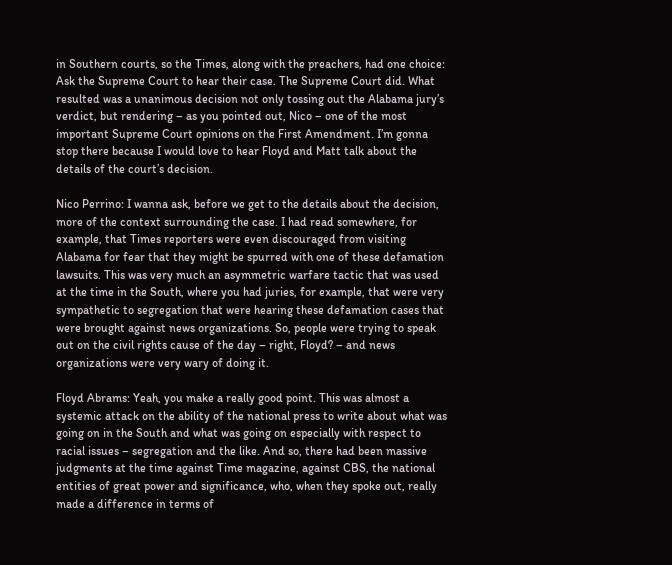in Southern courts, so the Times, along with the preachers, had one choice: Ask the Supreme Court to hear their case. The Supreme Court did. What resulted was a unanimous decision not only tossing out the Alabama jury’s verdict, but rendering – as you pointed out, Nico – one of the most important Supreme Court opinions on the First Amendment. I’m gonna stop there because I would love to hear Floyd and Matt talk about the details of the court’s decision.

Nico Perrino: I wanna ask, before we get to the details about the decision, more of the context surrounding the case. I had read somewhere, for example, that Times reporters were even discouraged from visiting Alabama for fear that they might be spurred with one of these defamation lawsuits. This was very much an asymmetric warfare tactic that was used at the time in the South, where you had juries, for example, that were very sympathetic to segregation that were hearing these defamation cases that were brought against news organizations. So, people were trying to speak out on the civil rights cause of the day – right, Floyd? – and news organizations were very wary of doing it.

Floyd Abrams: Yeah, you make a really good point. This was almost a systemic attack on the ability of the national press to write about what was going on in the South and what was going on especially with respect to racial issues – segregation and the like. And so, there had been massive judgments at the time against Time magazine, against CBS, the national entities of great power and significance, who, when they spoke out, really made a difference in terms of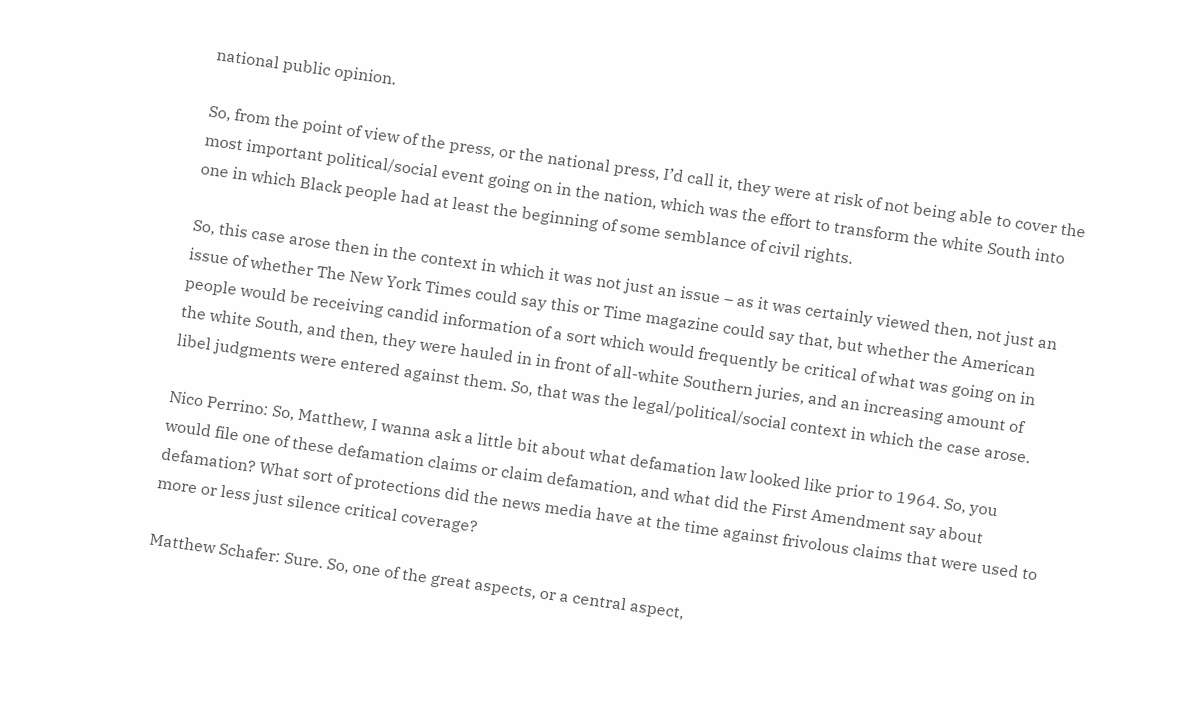national public opinion.

So, from the point of view of the press, or the national press, I’d call it, they were at risk of not being able to cover the most important political/social event going on in the nation, which was the effort to transform the white South into one in which Black people had at least the beginning of some semblance of civil rights.

So, this case arose then in the context in which it was not just an issue – as it was certainly viewed then, not just an issue of whether The New York Times could say this or Time magazine could say that, but whether the American people would be receiving candid information of a sort which would frequently be critical of what was going on in the white South, and then, they were hauled in in front of all-white Southern juries, and an increasing amount of libel judgments were entered against them. So, that was the legal/political/social context in which the case arose.

Nico Perrino: So, Matthew, I wanna ask a little bit about what defamation law looked like prior to 1964. So, you would file one of these defamation claims or claim defamation, and what did the First Amendment say about defamation? What sort of protections did the news media have at the time against frivolous claims that were used to more or less just silence critical coverage?

Matthew Schafer: Sure. So, one of the great aspects, or a central aspect,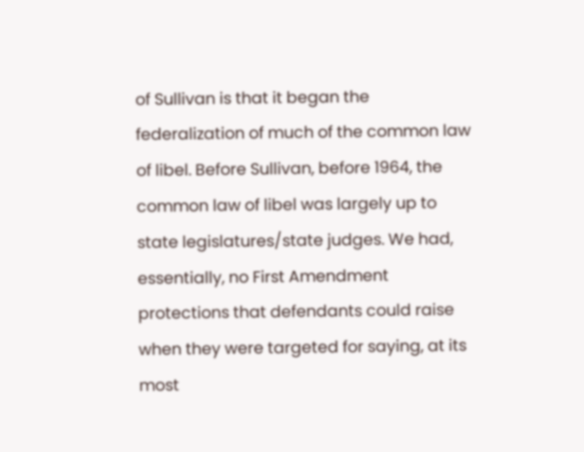of Sullivan is that it began the federalization of much of the common law of libel. Before Sullivan, before 1964, the common law of libel was largely up to state legislatures/state judges. We had, essentially, no First Amendment protections that defendants could raise when they were targeted for saying, at its most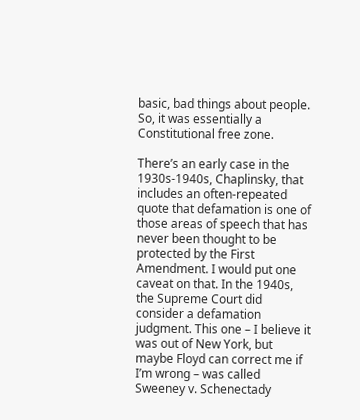basic, bad things about people. So, it was essentially a Constitutional free zone.

There’s an early case in the 1930s-1940s, Chaplinsky, that includes an often-repeated quote that defamation is one of those areas of speech that has never been thought to be protected by the First Amendment. I would put one caveat on that. In the 1940s, the Supreme Court did consider a defamation judgment. This one – I believe it was out of New York, but maybe Floyd can correct me if I’m wrong – was called Sweeney v. Schenectady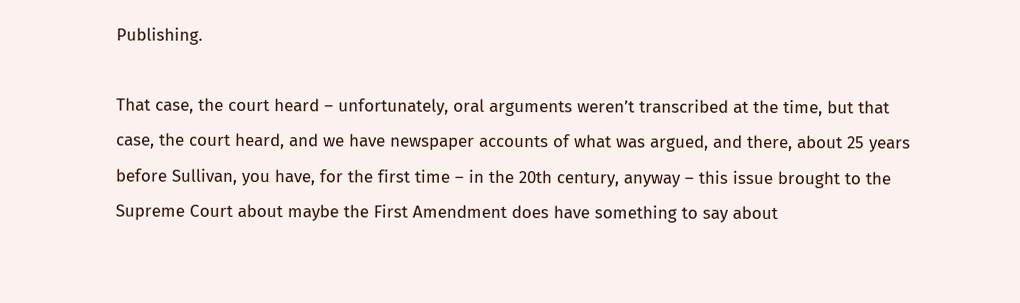Publishing.

That case, the court heard – unfortunately, oral arguments weren’t transcribed at the time, but that case, the court heard, and we have newspaper accounts of what was argued, and there, about 25 years before Sullivan, you have, for the first time – in the 20th century, anyway – this issue brought to the Supreme Court about maybe the First Amendment does have something to say about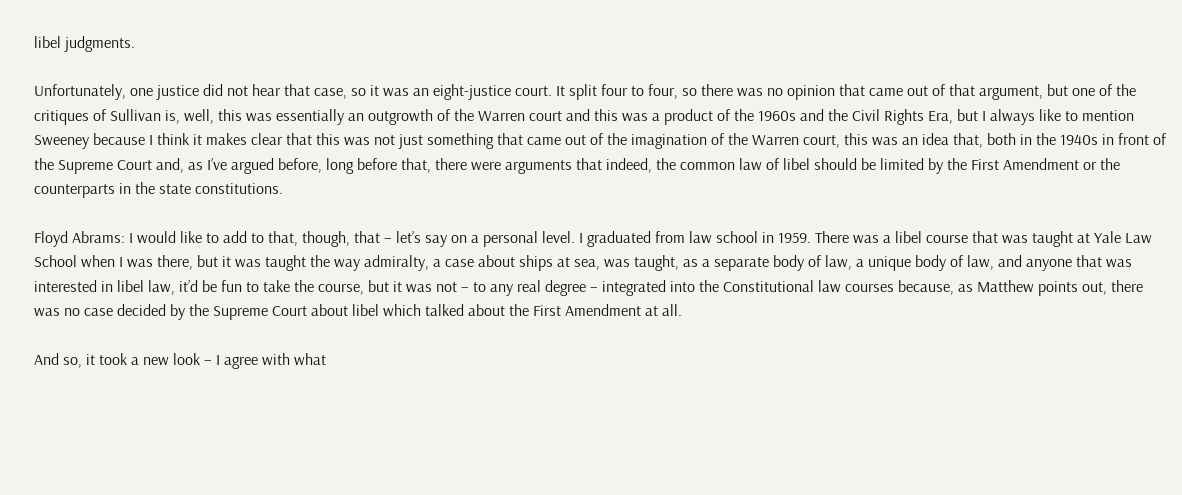libel judgments.

Unfortunately, one justice did not hear that case, so it was an eight-justice court. It split four to four, so there was no opinion that came out of that argument, but one of the critiques of Sullivan is, well, this was essentially an outgrowth of the Warren court and this was a product of the 1960s and the Civil Rights Era, but I always like to mention Sweeney because I think it makes clear that this was not just something that came out of the imagination of the Warren court, this was an idea that, both in the 1940s in front of the Supreme Court and, as I’ve argued before, long before that, there were arguments that indeed, the common law of libel should be limited by the First Amendment or the counterparts in the state constitutions.

Floyd Abrams: I would like to add to that, though, that – let’s say on a personal level. I graduated from law school in 1959. There was a libel course that was taught at Yale Law School when I was there, but it was taught the way admiralty, a case about ships at sea, was taught, as a separate body of law, a unique body of law, and anyone that was interested in libel law, it’d be fun to take the course, but it was not – to any real degree – integrated into the Constitutional law courses because, as Matthew points out, there was no case decided by the Supreme Court about libel which talked about the First Amendment at all.

And so, it took a new look – I agree with what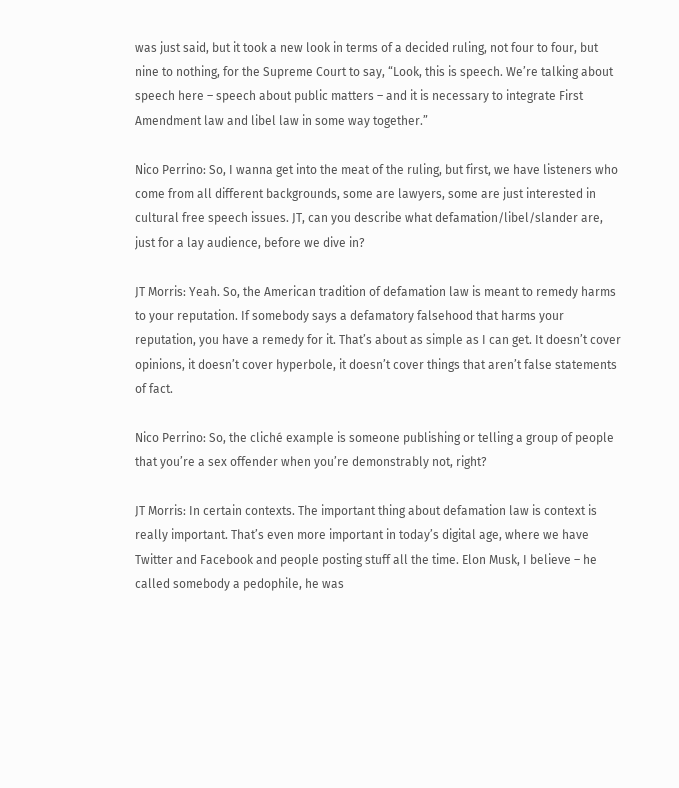was just said, but it took a new look in terms of a decided ruling, not four to four, but nine to nothing, for the Supreme Court to say, “Look, this is speech. We’re talking about speech here – speech about public matters – and it is necessary to integrate First Amendment law and libel law in some way together.”

Nico Perrino: So, I wanna get into the meat of the ruling, but first, we have listeners who come from all different backgrounds, some are lawyers, some are just interested in cultural free speech issues. JT, can you describe what defamation/libel/slander are, just for a lay audience, before we dive in?

JT Morris: Yeah. So, the American tradition of defamation law is meant to remedy harms to your reputation. If somebody says a defamatory falsehood that harms your reputation, you have a remedy for it. That’s about as simple as I can get. It doesn’t cover opinions, it doesn’t cover hyperbole, it doesn’t cover things that aren’t false statements of fact.

Nico Perrino: So, the cliché example is someone publishing or telling a group of people that you’re a sex offender when you’re demonstrably not, right?

JT Morris: In certain contexts. The important thing about defamation law is context is really important. That’s even more important in today’s digital age, where we have Twitter and Facebook and people posting stuff all the time. Elon Musk, I believe – he called somebody a pedophile, he was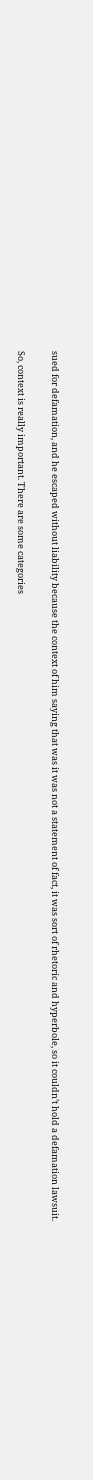sued for defamation, and he escaped without liability because the context of him saying that was it was not a statement of fact, it was sort of rhetoric and hyperbole, so it couldn’t hold a defamation lawsuit.

So, context is really important. There are some categories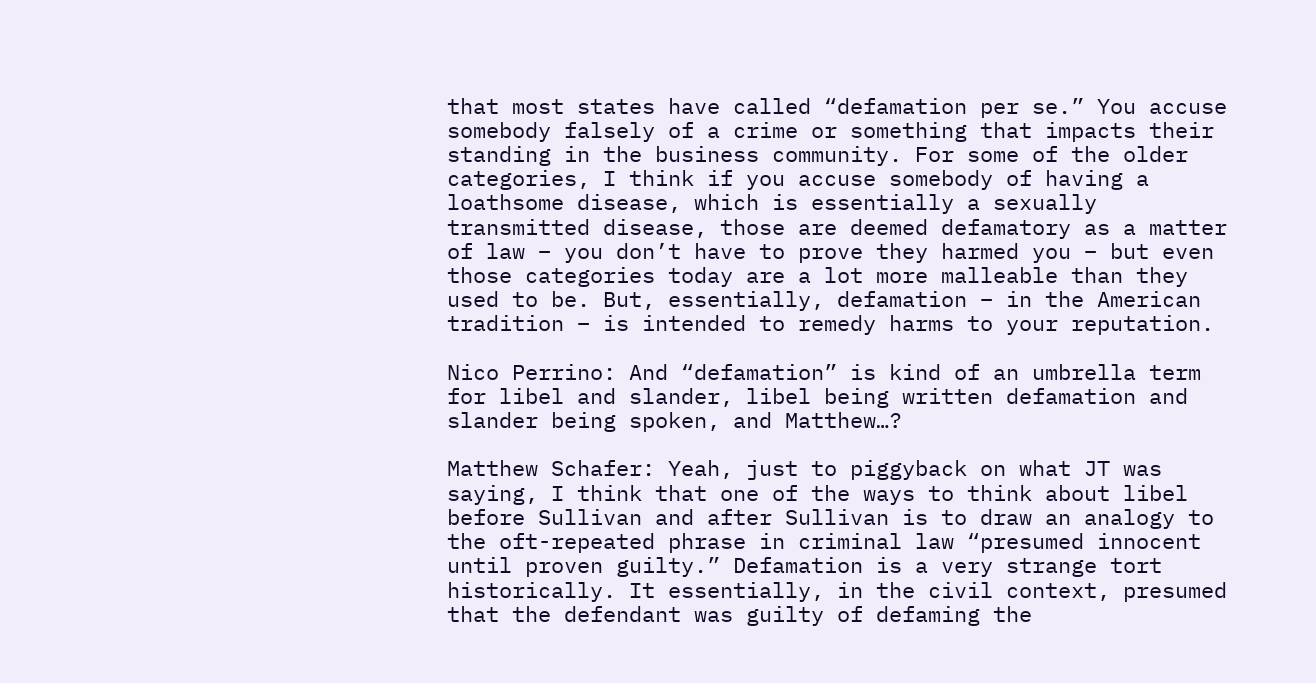that most states have called “defamation per se.” You accuse somebody falsely of a crime or something that impacts their standing in the business community. For some of the older categories, I think if you accuse somebody of having a loathsome disease, which is essentially a sexually transmitted disease, those are deemed defamatory as a matter of law – you don’t have to prove they harmed you – but even those categories today are a lot more malleable than they used to be. But, essentially, defamation – in the American tradition – is intended to remedy harms to your reputation.

Nico Perrino: And “defamation” is kind of an umbrella term for libel and slander, libel being written defamation and slander being spoken, and Matthew…?

Matthew Schafer: Yeah, just to piggyback on what JT was saying, I think that one of the ways to think about libel before Sullivan and after Sullivan is to draw an analogy to the oft-repeated phrase in criminal law “presumed innocent until proven guilty.” Defamation is a very strange tort historically. It essentially, in the civil context, presumed that the defendant was guilty of defaming the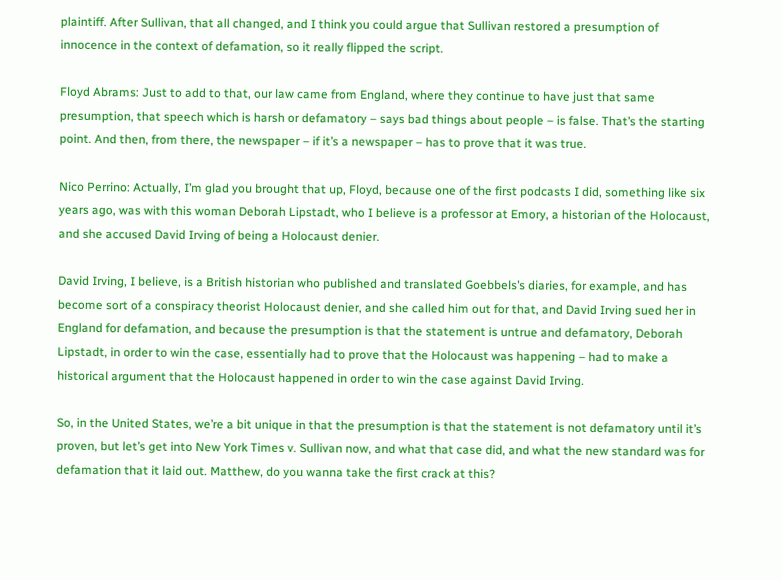plaintiff. After Sullivan, that all changed, and I think you could argue that Sullivan restored a presumption of innocence in the context of defamation, so it really flipped the script.

Floyd Abrams: Just to add to that, our law came from England, where they continue to have just that same presumption, that speech which is harsh or defamatory – says bad things about people – is false. That’s the starting point. And then, from there, the newspaper – if it’s a newspaper – has to prove that it was true.

Nico Perrino: Actually, I’m glad you brought that up, Floyd, because one of the first podcasts I did, something like six years ago, was with this woman Deborah Lipstadt, who I believe is a professor at Emory, a historian of the Holocaust, and she accused David Irving of being a Holocaust denier.

David Irving, I believe, is a British historian who published and translated Goebbels’s diaries, for example, and has become sort of a conspiracy theorist Holocaust denier, and she called him out for that, and David Irving sued her in England for defamation, and because the presumption is that the statement is untrue and defamatory, Deborah Lipstadt, in order to win the case, essentially had to prove that the Holocaust was happening – had to make a historical argument that the Holocaust happened in order to win the case against David Irving.

So, in the United States, we’re a bit unique in that the presumption is that the statement is not defamatory until it’s proven, but let’s get into New York Times v. Sullivan now, and what that case did, and what the new standard was for defamation that it laid out. Matthew, do you wanna take the first crack at this?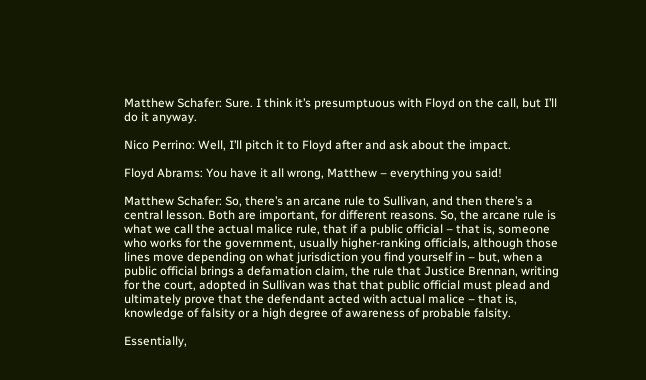Matthew Schafer: Sure. I think it’s presumptuous with Floyd on the call, but I’ll do it anyway.

Nico Perrino: Well, I’ll pitch it to Floyd after and ask about the impact.

Floyd Abrams: You have it all wrong, Matthew – everything you said!

Matthew Schafer: So, there’s an arcane rule to Sullivan, and then there’s a central lesson. Both are important, for different reasons. So, the arcane rule is what we call the actual malice rule, that if a public official – that is, someone who works for the government, usually higher-ranking officials, although those lines move depending on what jurisdiction you find yourself in – but, when a public official brings a defamation claim, the rule that Justice Brennan, writing for the court, adopted in Sullivan was that that public official must plead and ultimately prove that the defendant acted with actual malice – that is, knowledge of falsity or a high degree of awareness of probable falsity.

Essentially,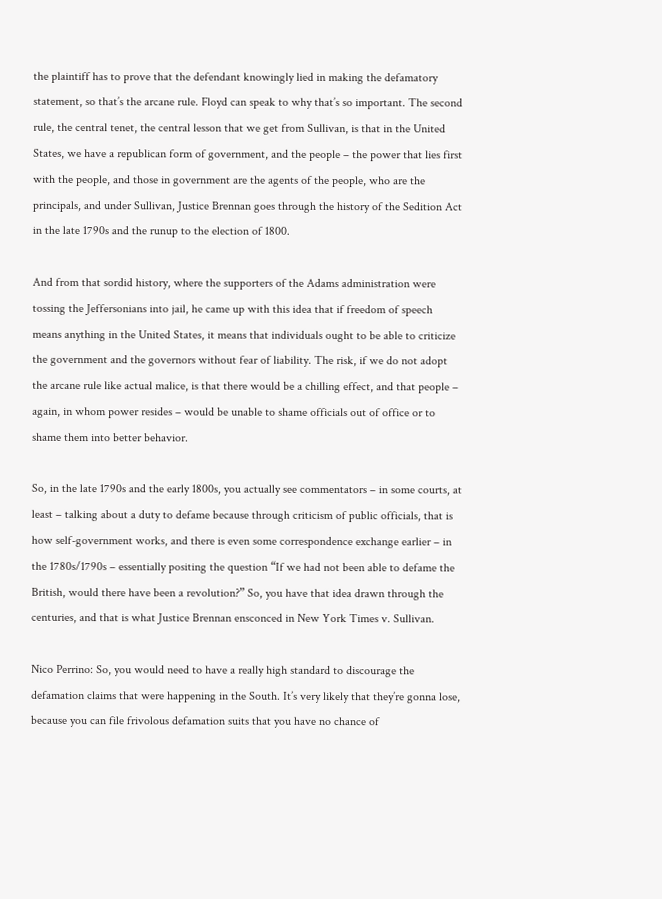the plaintiff has to prove that the defendant knowingly lied in making the defamatory statement, so that’s the arcane rule. Floyd can speak to why that’s so important. The second rule, the central tenet, the central lesson that we get from Sullivan, is that in the United States, we have a republican form of government, and the people – the power that lies first with the people, and those in government are the agents of the people, who are the principals, and under Sullivan, Justice Brennan goes through the history of the Sedition Act in the late 1790s and the runup to the election of 1800.

And from that sordid history, where the supporters of the Adams administration were tossing the Jeffersonians into jail, he came up with this idea that if freedom of speech means anything in the United States, it means that individuals ought to be able to criticize the government and the governors without fear of liability. The risk, if we do not adopt the arcane rule like actual malice, is that there would be a chilling effect, and that people – again, in whom power resides – would be unable to shame officials out of office or to shame them into better behavior.

So, in the late 1790s and the early 1800s, you actually see commentators – in some courts, at least – talking about a duty to defame because through criticism of public officials, that is how self-government works, and there is even some correspondence exchange earlier – in the 1780s/1790s – essentially positing the question “If we had not been able to defame the British, would there have been a revolution?” So, you have that idea drawn through the centuries, and that is what Justice Brennan ensconced in New York Times v. Sullivan.

Nico Perrino: So, you would need to have a really high standard to discourage the defamation claims that were happening in the South. It’s very likely that they’re gonna lose, because you can file frivolous defamation suits that you have no chance of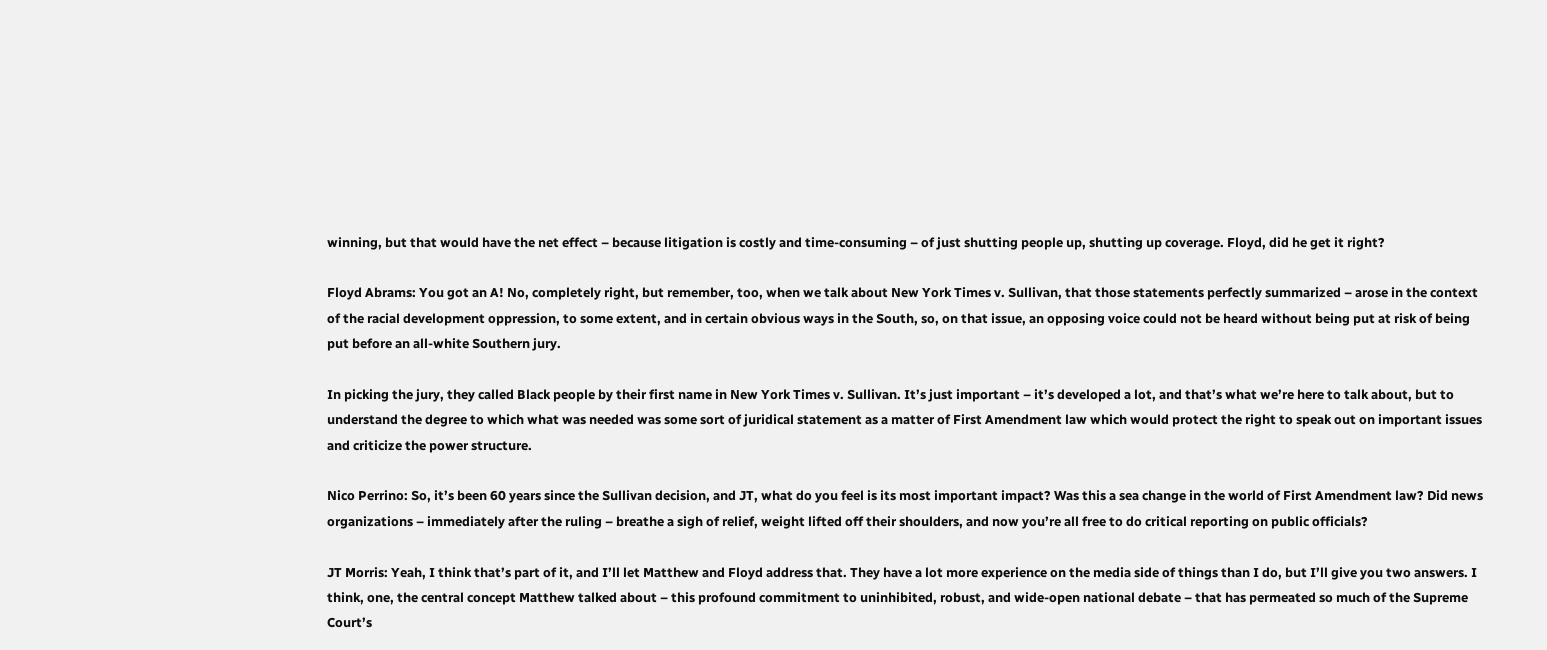winning, but that would have the net effect – because litigation is costly and time-consuming – of just shutting people up, shutting up coverage. Floyd, did he get it right?

Floyd Abrams: You got an A! No, completely right, but remember, too, when we talk about New York Times v. Sullivan, that those statements perfectly summarized – arose in the context of the racial development oppression, to some extent, and in certain obvious ways in the South, so, on that issue, an opposing voice could not be heard without being put at risk of being put before an all-white Southern jury.

In picking the jury, they called Black people by their first name in New York Times v. Sullivan. It’s just important – it’s developed a lot, and that’s what we’re here to talk about, but to understand the degree to which what was needed was some sort of juridical statement as a matter of First Amendment law which would protect the right to speak out on important issues and criticize the power structure.

Nico Perrino: So, it’s been 60 years since the Sullivan decision, and JT, what do you feel is its most important impact? Was this a sea change in the world of First Amendment law? Did news organizations – immediately after the ruling – breathe a sigh of relief, weight lifted off their shoulders, and now you’re all free to do critical reporting on public officials?

JT Morris: Yeah, I think that’s part of it, and I’ll let Matthew and Floyd address that. They have a lot more experience on the media side of things than I do, but I’ll give you two answers. I think, one, the central concept Matthew talked about – this profound commitment to uninhibited, robust, and wide-open national debate – that has permeated so much of the Supreme Court’s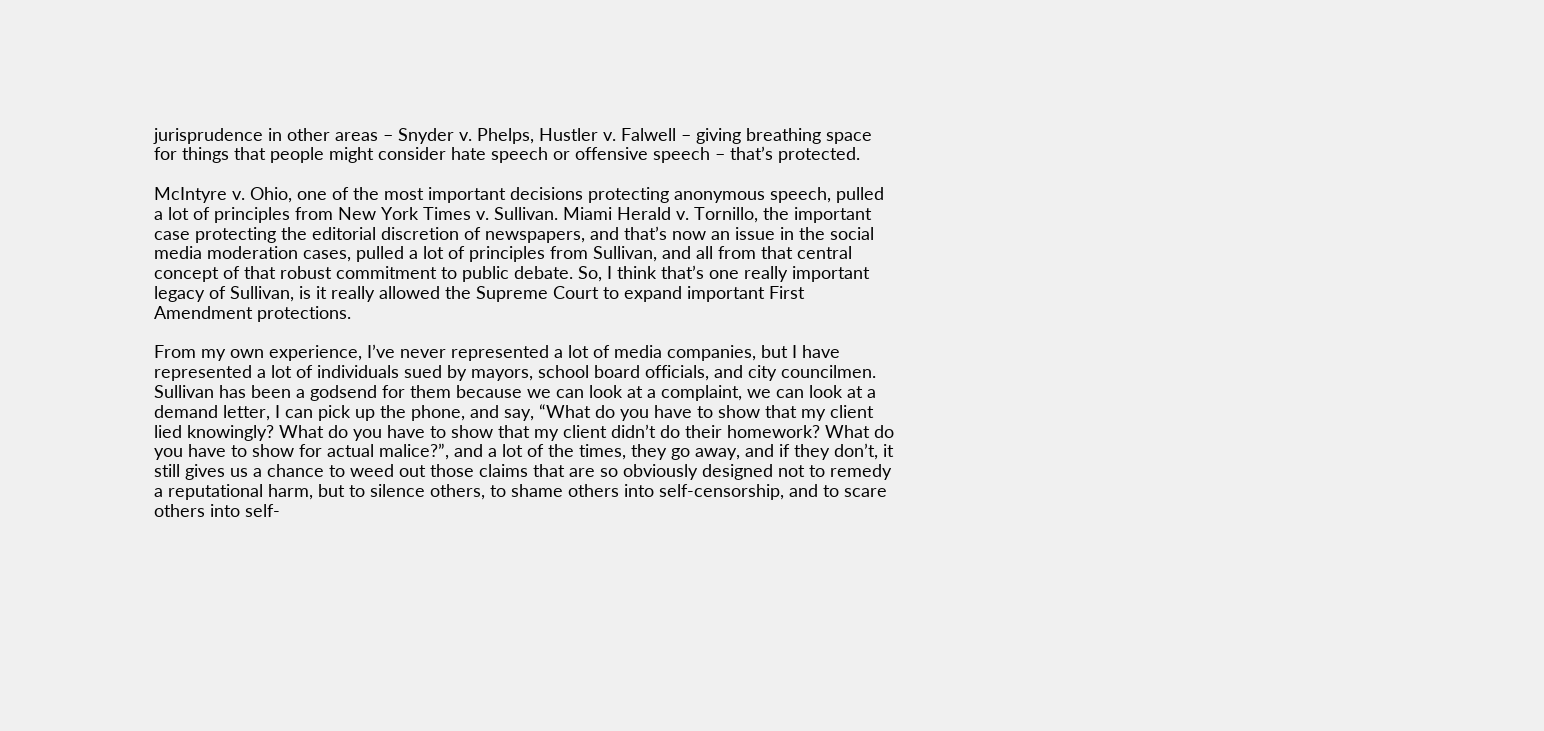jurisprudence in other areas – Snyder v. Phelps, Hustler v. Falwell – giving breathing space for things that people might consider hate speech or offensive speech – that’s protected.

McIntyre v. Ohio, one of the most important decisions protecting anonymous speech, pulled a lot of principles from New York Times v. Sullivan. Miami Herald v. Tornillo, the important case protecting the editorial discretion of newspapers, and that’s now an issue in the social media moderation cases, pulled a lot of principles from Sullivan, and all from that central concept of that robust commitment to public debate. So, I think that’s one really important legacy of Sullivan, is it really allowed the Supreme Court to expand important First Amendment protections.

From my own experience, I’ve never represented a lot of media companies, but I have represented a lot of individuals sued by mayors, school board officials, and city councilmen. Sullivan has been a godsend for them because we can look at a complaint, we can look at a demand letter, I can pick up the phone, and say, “What do you have to show that my client lied knowingly? What do you have to show that my client didn’t do their homework? What do you have to show for actual malice?”, and a lot of the times, they go away, and if they don’t, it still gives us a chance to weed out those claims that are so obviously designed not to remedy a reputational harm, but to silence others, to shame others into self-censorship, and to scare others into self-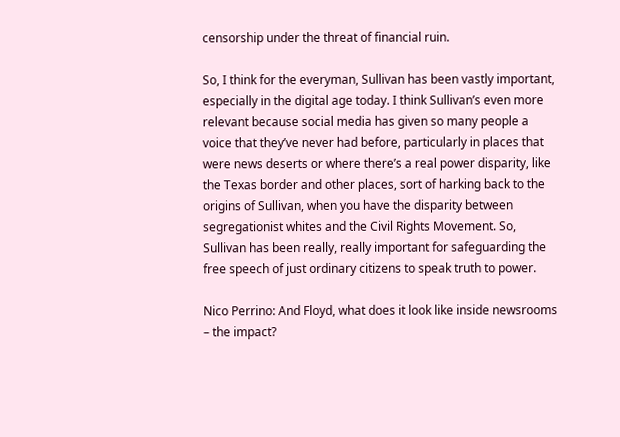censorship under the threat of financial ruin.

So, I think for the everyman, Sullivan has been vastly important, especially in the digital age today. I think Sullivan’s even more relevant because social media has given so many people a voice that they’ve never had before, particularly in places that were news deserts or where there’s a real power disparity, like the Texas border and other places, sort of harking back to the origins of Sullivan, when you have the disparity between segregationist whites and the Civil Rights Movement. So, Sullivan has been really, really important for safeguarding the free speech of just ordinary citizens to speak truth to power.

Nico Perrino: And Floyd, what does it look like inside newsrooms – the impact?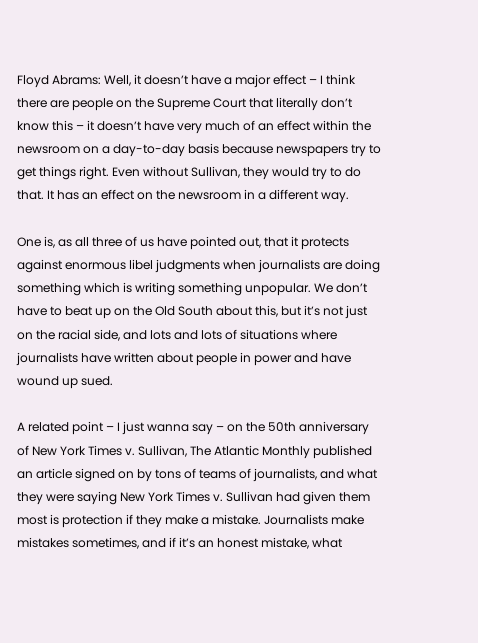Floyd Abrams: Well, it doesn’t have a major effect – I think there are people on the Supreme Court that literally don’t know this – it doesn’t have very much of an effect within the newsroom on a day-to-day basis because newspapers try to get things right. Even without Sullivan, they would try to do that. It has an effect on the newsroom in a different way.

One is, as all three of us have pointed out, that it protects against enormous libel judgments when journalists are doing something which is writing something unpopular. We don’t have to beat up on the Old South about this, but it’s not just on the racial side, and lots and lots of situations where journalists have written about people in power and have wound up sued.

A related point – I just wanna say – on the 50th anniversary of New York Times v. Sullivan, The Atlantic Monthly published an article signed on by tons of teams of journalists, and what they were saying New York Times v. Sullivan had given them most is protection if they make a mistake. Journalists make mistakes sometimes, and if it’s an honest mistake, what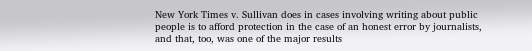New York Times v. Sullivan does in cases involving writing about public people is to afford protection in the case of an honest error by journalists, and that, too, was one of the major results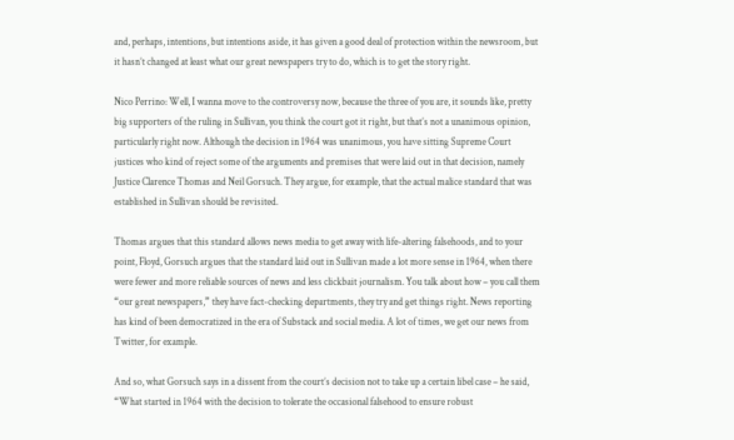and, perhaps, intentions, but intentions aside, it has given a good deal of protection within the newsroom, but it hasn’t changed at least what our great newspapers try to do, which is to get the story right.

Nico Perrino: Well, I wanna move to the controversy now, because the three of you are, it sounds like, pretty big supporters of the ruling in Sullivan, you think the court got it right, but that’s not a unanimous opinion, particularly right now. Although the decision in 1964 was unanimous, you have sitting Supreme Court justices who kind of reject some of the arguments and premises that were laid out in that decision, namely Justice Clarence Thomas and Neil Gorsuch. They argue, for example, that the actual malice standard that was established in Sullivan should be revisited.

Thomas argues that this standard allows news media to get away with life-altering falsehoods, and to your point, Floyd, Gorsuch argues that the standard laid out in Sullivan made a lot more sense in 1964, when there were fewer and more reliable sources of news and less clickbait journalism. You talk about how – you call them “our great newspapers,” they have fact-checking departments, they try and get things right. News reporting has kind of been democratized in the era of Substack and social media. A lot of times, we get our news from Twitter, for example.

And so, what Gorsuch says in a dissent from the court’s decision not to take up a certain libel case – he said, “What started in 1964 with the decision to tolerate the occasional falsehood to ensure robust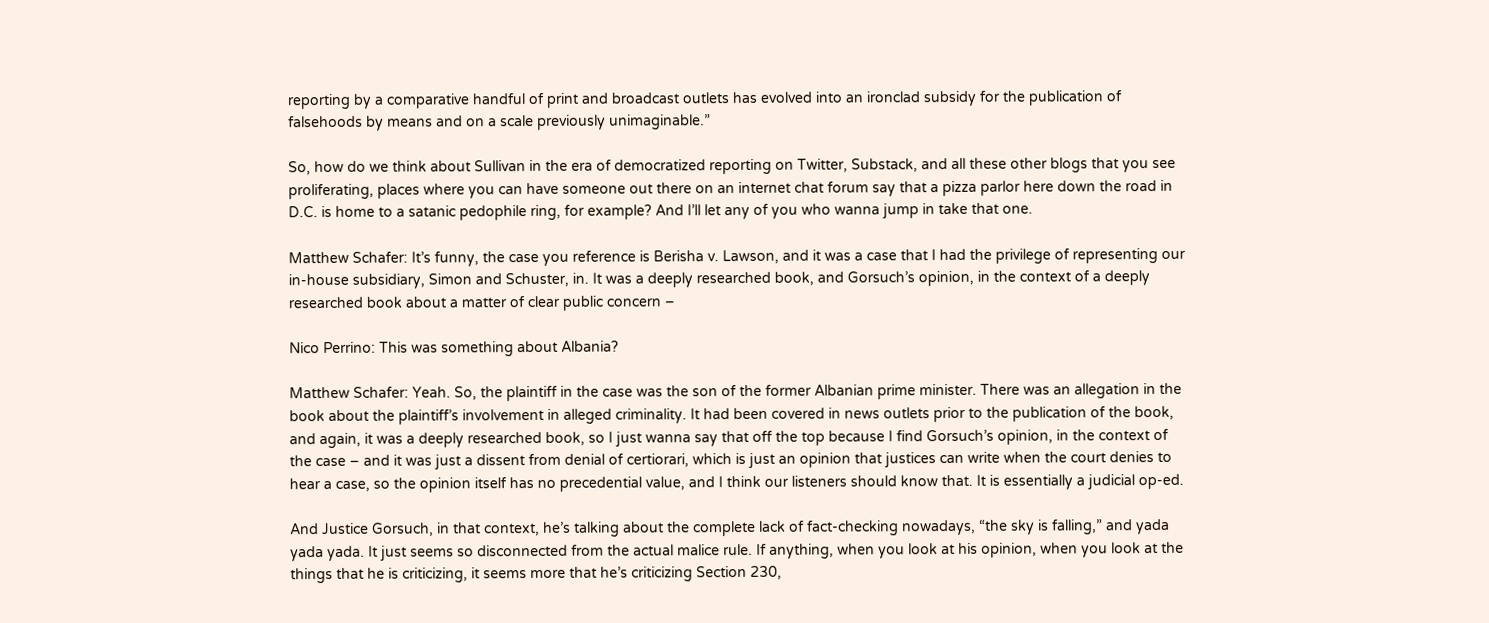reporting by a comparative handful of print and broadcast outlets has evolved into an ironclad subsidy for the publication of falsehoods by means and on a scale previously unimaginable.”

So, how do we think about Sullivan in the era of democratized reporting on Twitter, Substack, and all these other blogs that you see proliferating, places where you can have someone out there on an internet chat forum say that a pizza parlor here down the road in D.C. is home to a satanic pedophile ring, for example? And I’ll let any of you who wanna jump in take that one.

Matthew Schafer: It’s funny, the case you reference is Berisha v. Lawson, and it was a case that I had the privilege of representing our in-house subsidiary, Simon and Schuster, in. It was a deeply researched book, and Gorsuch’s opinion, in the context of a deeply researched book about a matter of clear public concern –

Nico Perrino: This was something about Albania?

Matthew Schafer: Yeah. So, the plaintiff in the case was the son of the former Albanian prime minister. There was an allegation in the book about the plaintiff’s involvement in alleged criminality. It had been covered in news outlets prior to the publication of the book, and again, it was a deeply researched book, so I just wanna say that off the top because I find Gorsuch’s opinion, in the context of the case – and it was just a dissent from denial of certiorari, which is just an opinion that justices can write when the court denies to hear a case, so the opinion itself has no precedential value, and I think our listeners should know that. It is essentially a judicial op-ed.

And Justice Gorsuch, in that context, he’s talking about the complete lack of fact-checking nowadays, “the sky is falling,” and yada yada yada. It just seems so disconnected from the actual malice rule. If anything, when you look at his opinion, when you look at the things that he is criticizing, it seems more that he’s criticizing Section 230,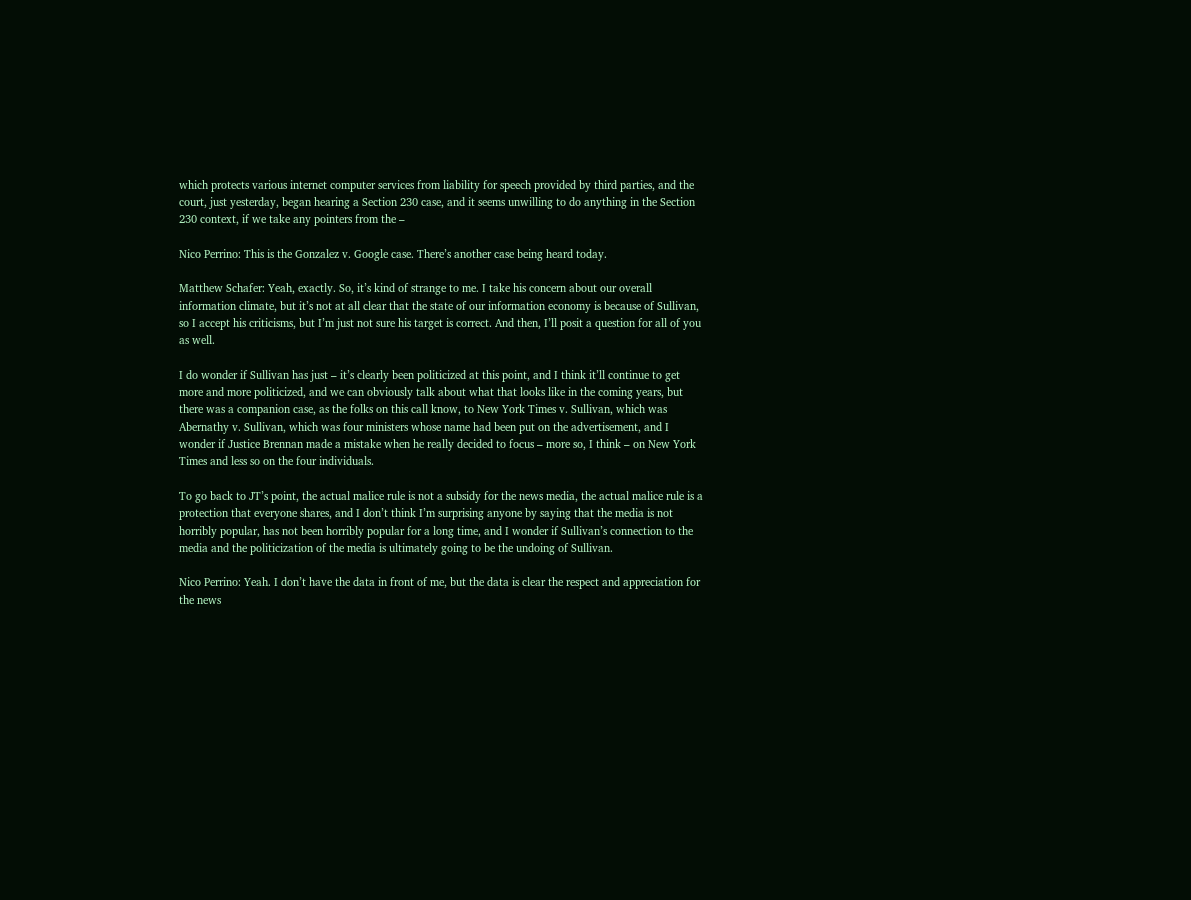which protects various internet computer services from liability for speech provided by third parties, and the court, just yesterday, began hearing a Section 230 case, and it seems unwilling to do anything in the Section 230 context, if we take any pointers from the –

Nico Perrino: This is the Gonzalez v. Google case. There’s another case being heard today.

Matthew Schafer: Yeah, exactly. So, it’s kind of strange to me. I take his concern about our overall information climate, but it’s not at all clear that the state of our information economy is because of Sullivan, so I accept his criticisms, but I’m just not sure his target is correct. And then, I’ll posit a question for all of you as well.

I do wonder if Sullivan has just – it’s clearly been politicized at this point, and I think it’ll continue to get more and more politicized, and we can obviously talk about what that looks like in the coming years, but there was a companion case, as the folks on this call know, to New York Times v. Sullivan, which was Abernathy v. Sullivan, which was four ministers whose name had been put on the advertisement, and I wonder if Justice Brennan made a mistake when he really decided to focus – more so, I think – on New York Times and less so on the four individuals.

To go back to JT’s point, the actual malice rule is not a subsidy for the news media, the actual malice rule is a protection that everyone shares, and I don’t think I’m surprising anyone by saying that the media is not horribly popular, has not been horribly popular for a long time, and I wonder if Sullivan’s connection to the media and the politicization of the media is ultimately going to be the undoing of Sullivan.

Nico Perrino: Yeah. I don’t have the data in front of me, but the data is clear the respect and appreciation for the news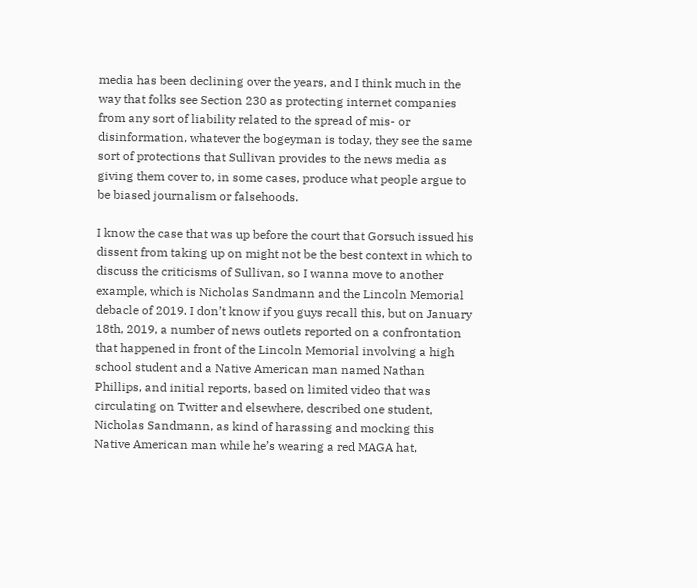media has been declining over the years, and I think much in the way that folks see Section 230 as protecting internet companies from any sort of liability related to the spread of mis- or disinformation, whatever the bogeyman is today, they see the same sort of protections that Sullivan provides to the news media as giving them cover to, in some cases, produce what people argue to be biased journalism or falsehoods.

I know the case that was up before the court that Gorsuch issued his dissent from taking up on might not be the best context in which to discuss the criticisms of Sullivan, so I wanna move to another example, which is Nicholas Sandmann and the Lincoln Memorial debacle of 2019. I don’t know if you guys recall this, but on January 18th, 2019, a number of news outlets reported on a confrontation that happened in front of the Lincoln Memorial involving a high school student and a Native American man named Nathan Phillips, and initial reports, based on limited video that was circulating on Twitter and elsewhere, described one student, Nicholas Sandmann, as kind of harassing and mocking this Native American man while he’s wearing a red MAGA hat,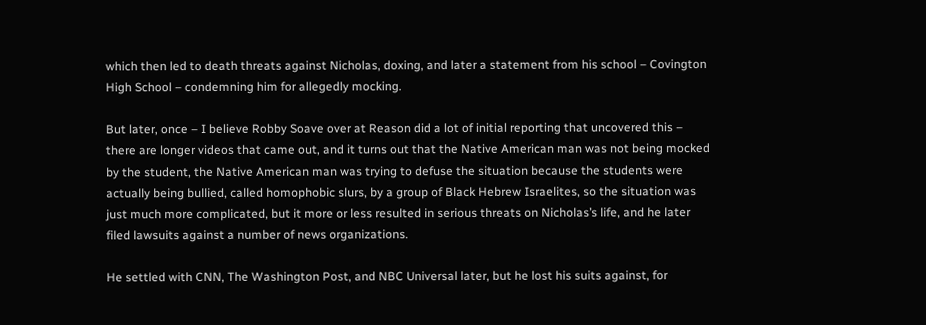which then led to death threats against Nicholas, doxing, and later a statement from his school – Covington High School – condemning him for allegedly mocking.

But later, once – I believe Robby Soave over at Reason did a lot of initial reporting that uncovered this – there are longer videos that came out, and it turns out that the Native American man was not being mocked by the student, the Native American man was trying to defuse the situation because the students were actually being bullied, called homophobic slurs, by a group of Black Hebrew Israelites, so the situation was just much more complicated, but it more or less resulted in serious threats on Nicholas’s life, and he later filed lawsuits against a number of news organizations.

He settled with CNN, The Washington Post, and NBC Universal later, but he lost his suits against, for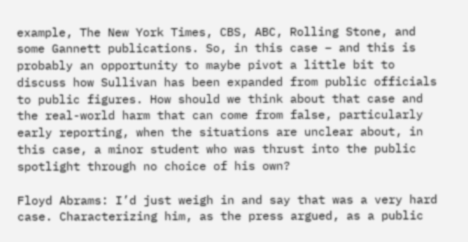example, The New York Times, CBS, ABC, Rolling Stone, and some Gannett publications. So, in this case – and this is probably an opportunity to maybe pivot a little bit to discuss how Sullivan has been expanded from public officials to public figures. How should we think about that case and the real-world harm that can come from false, particularly early reporting, when the situations are unclear about, in this case, a minor student who was thrust into the public spotlight through no choice of his own?

Floyd Abrams: I’d just weigh in and say that was a very hard case. Characterizing him, as the press argued, as a public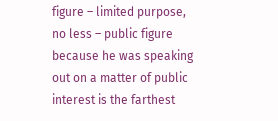figure – limited purpose, no less – public figure because he was speaking out on a matter of public interest is the farthest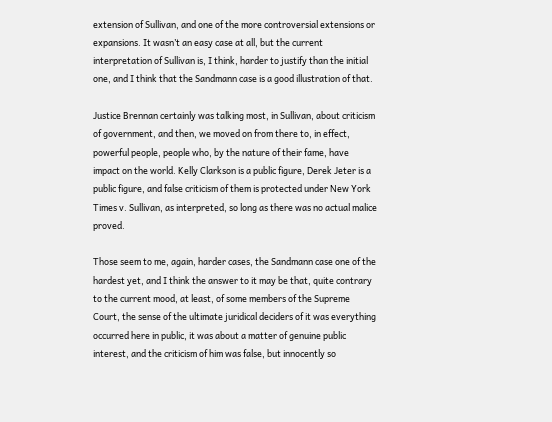extension of Sullivan, and one of the more controversial extensions or expansions. It wasn’t an easy case at all, but the current interpretation of Sullivan is, I think, harder to justify than the initial one, and I think that the Sandmann case is a good illustration of that.

Justice Brennan certainly was talking most, in Sullivan, about criticism of government, and then, we moved on from there to, in effect, powerful people, people who, by the nature of their fame, have impact on the world. Kelly Clarkson is a public figure, Derek Jeter is a public figure, and false criticism of them is protected under New York Times v. Sullivan, as interpreted, so long as there was no actual malice proved.

Those seem to me, again, harder cases, the Sandmann case one of the hardest yet, and I think the answer to it may be that, quite contrary to the current mood, at least, of some members of the Supreme Court, the sense of the ultimate juridical deciders of it was everything occurred here in public, it was about a matter of genuine public interest, and the criticism of him was false, but innocently so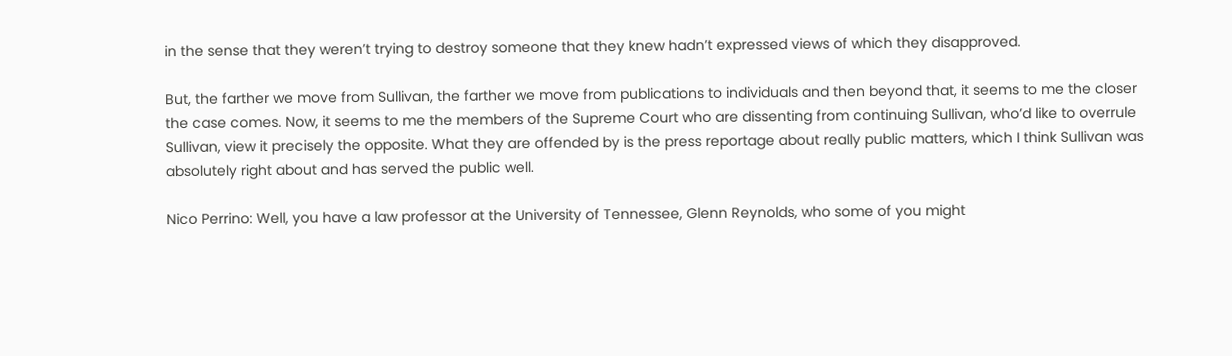in the sense that they weren’t trying to destroy someone that they knew hadn’t expressed views of which they disapproved.

But, the farther we move from Sullivan, the farther we move from publications to individuals and then beyond that, it seems to me the closer the case comes. Now, it seems to me the members of the Supreme Court who are dissenting from continuing Sullivan, who’d like to overrule Sullivan, view it precisely the opposite. What they are offended by is the press reportage about really public matters, which I think Sullivan was absolutely right about and has served the public well.

Nico Perrino: Well, you have a law professor at the University of Tennessee, Glenn Reynolds, who some of you might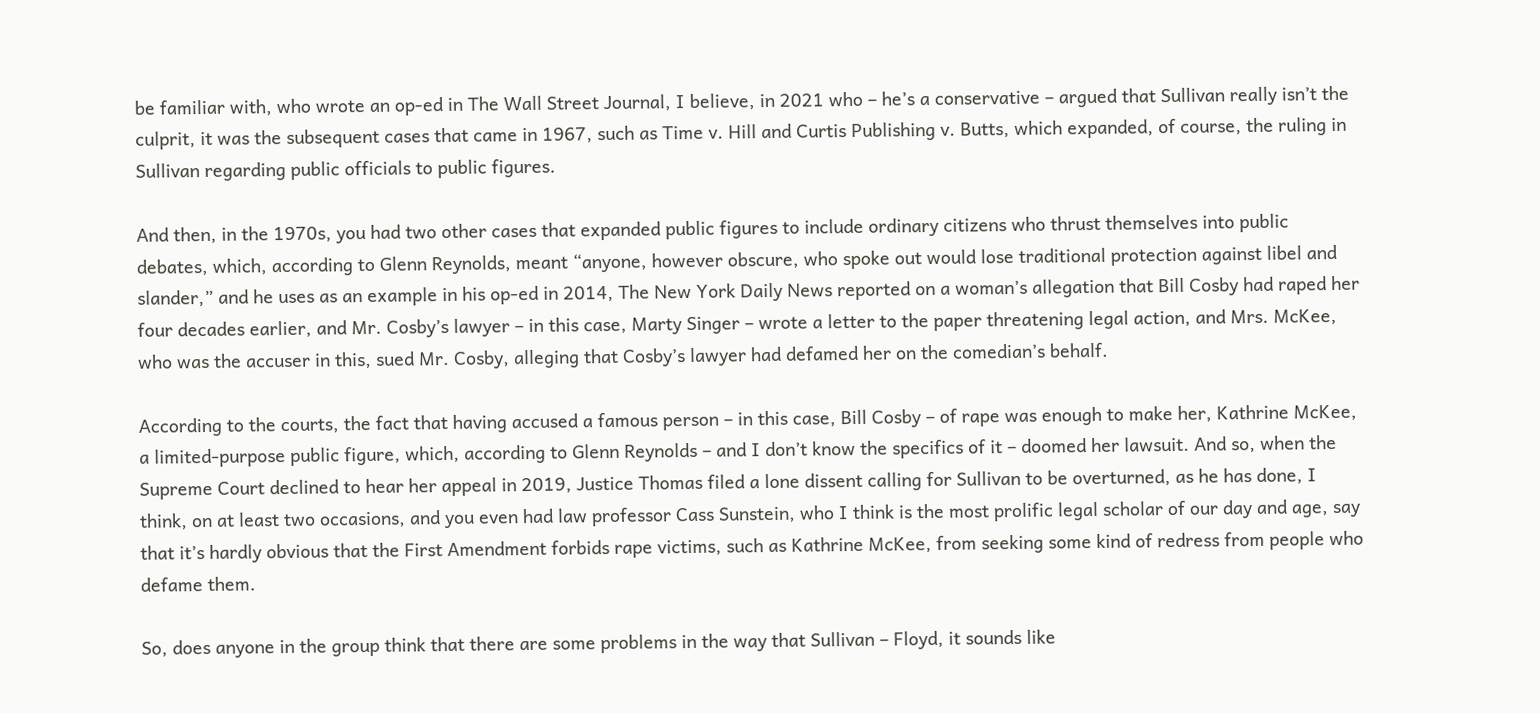be familiar with, who wrote an op-ed in The Wall Street Journal, I believe, in 2021 who – he’s a conservative – argued that Sullivan really isn’t the culprit, it was the subsequent cases that came in 1967, such as Time v. Hill and Curtis Publishing v. Butts, which expanded, of course, the ruling in Sullivan regarding public officials to public figures.

And then, in the 1970s, you had two other cases that expanded public figures to include ordinary citizens who thrust themselves into public debates, which, according to Glenn Reynolds, meant “anyone, however obscure, who spoke out would lose traditional protection against libel and slander,” and he uses as an example in his op-ed in 2014, The New York Daily News reported on a woman’s allegation that Bill Cosby had raped her four decades earlier, and Mr. Cosby’s lawyer – in this case, Marty Singer – wrote a letter to the paper threatening legal action, and Mrs. McKee, who was the accuser in this, sued Mr. Cosby, alleging that Cosby’s lawyer had defamed her on the comedian’s behalf.

According to the courts, the fact that having accused a famous person – in this case, Bill Cosby – of rape was enough to make her, Kathrine McKee, a limited-purpose public figure, which, according to Glenn Reynolds – and I don’t know the specifics of it – doomed her lawsuit. And so, when the Supreme Court declined to hear her appeal in 2019, Justice Thomas filed a lone dissent calling for Sullivan to be overturned, as he has done, I think, on at least two occasions, and you even had law professor Cass Sunstein, who I think is the most prolific legal scholar of our day and age, say that it’s hardly obvious that the First Amendment forbids rape victims, such as Kathrine McKee, from seeking some kind of redress from people who defame them.

So, does anyone in the group think that there are some problems in the way that Sullivan – Floyd, it sounds like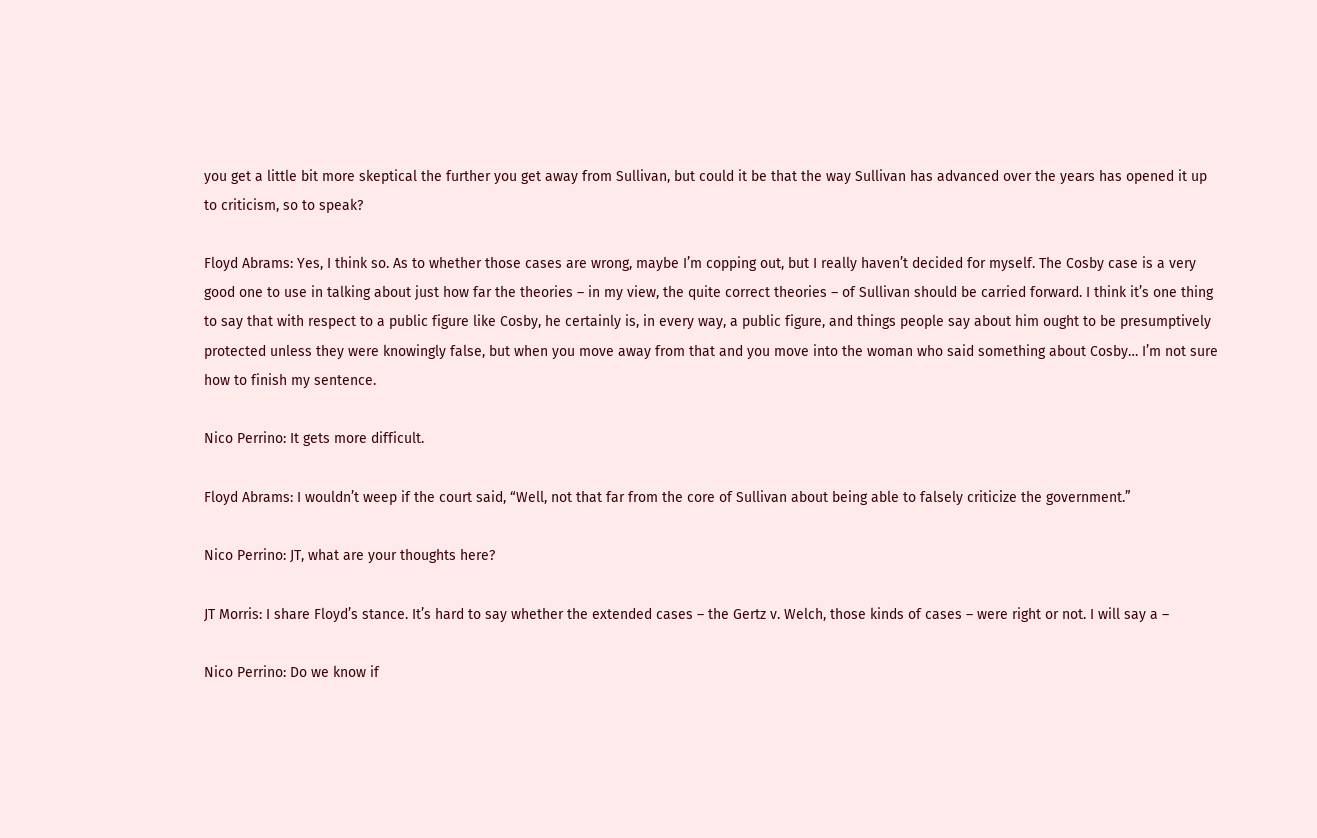you get a little bit more skeptical the further you get away from Sullivan, but could it be that the way Sullivan has advanced over the years has opened it up to criticism, so to speak?

Floyd Abrams: Yes, I think so. As to whether those cases are wrong, maybe I’m copping out, but I really haven’t decided for myself. The Cosby case is a very good one to use in talking about just how far the theories – in my view, the quite correct theories – of Sullivan should be carried forward. I think it’s one thing to say that with respect to a public figure like Cosby, he certainly is, in every way, a public figure, and things people say about him ought to be presumptively protected unless they were knowingly false, but when you move away from that and you move into the woman who said something about Cosby… I’m not sure how to finish my sentence.

Nico Perrino: It gets more difficult.

Floyd Abrams: I wouldn’t weep if the court said, “Well, not that far from the core of Sullivan about being able to falsely criticize the government.”

Nico Perrino: JT, what are your thoughts here?

JT Morris: I share Floyd’s stance. It’s hard to say whether the extended cases – the Gertz v. Welch, those kinds of cases – were right or not. I will say a –

Nico Perrino: Do we know if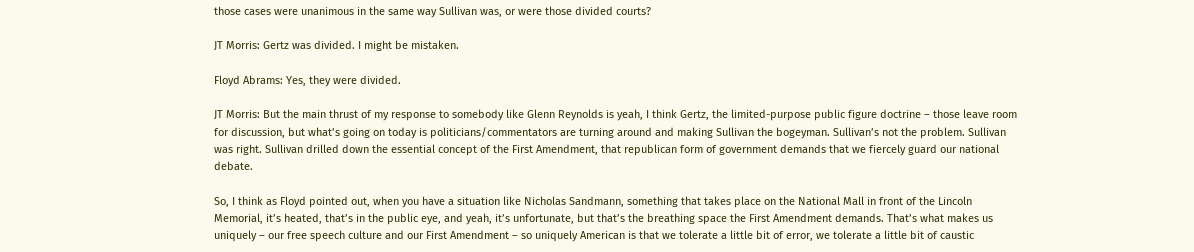those cases were unanimous in the same way Sullivan was, or were those divided courts?

JT Morris: Gertz was divided. I might be mistaken.

Floyd Abrams: Yes, they were divided.

JT Morris: But the main thrust of my response to somebody like Glenn Reynolds is yeah, I think Gertz, the limited-purpose public figure doctrine – those leave room for discussion, but what’s going on today is politicians/commentators are turning around and making Sullivan the bogeyman. Sullivan’s not the problem. Sullivan was right. Sullivan drilled down the essential concept of the First Amendment, that republican form of government demands that we fiercely guard our national debate.

So, I think as Floyd pointed out, when you have a situation like Nicholas Sandmann, something that takes place on the National Mall in front of the Lincoln Memorial, it’s heated, that’s in the public eye, and yeah, it’s unfortunate, but that’s the breathing space the First Amendment demands. That’s what makes us uniquely – our free speech culture and our First Amendment – so uniquely American is that we tolerate a little bit of error, we tolerate a little bit of caustic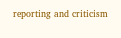reporting and criticism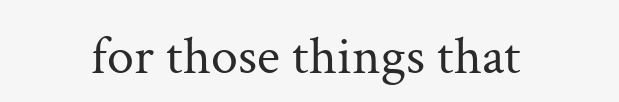for those things that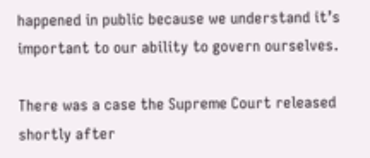happened in public because we understand it’s important to our ability to govern ourselves.

There was a case the Supreme Court released shortly after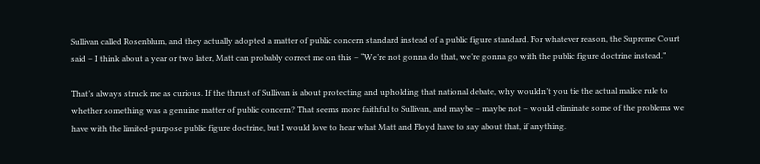Sullivan called Rosenblum, and they actually adopted a matter of public concern standard instead of a public figure standard. For whatever reason, the Supreme Court said – I think about a year or two later, Matt can probably correct me on this – “We’re not gonna do that, we’re gonna go with the public figure doctrine instead.”

That’s always struck me as curious. If the thrust of Sullivan is about protecting and upholding that national debate, why wouldn’t you tie the actual malice rule to whether something was a genuine matter of public concern? That seems more faithful to Sullivan, and maybe – maybe not – would eliminate some of the problems we have with the limited-purpose public figure doctrine, but I would love to hear what Matt and Floyd have to say about that, if anything.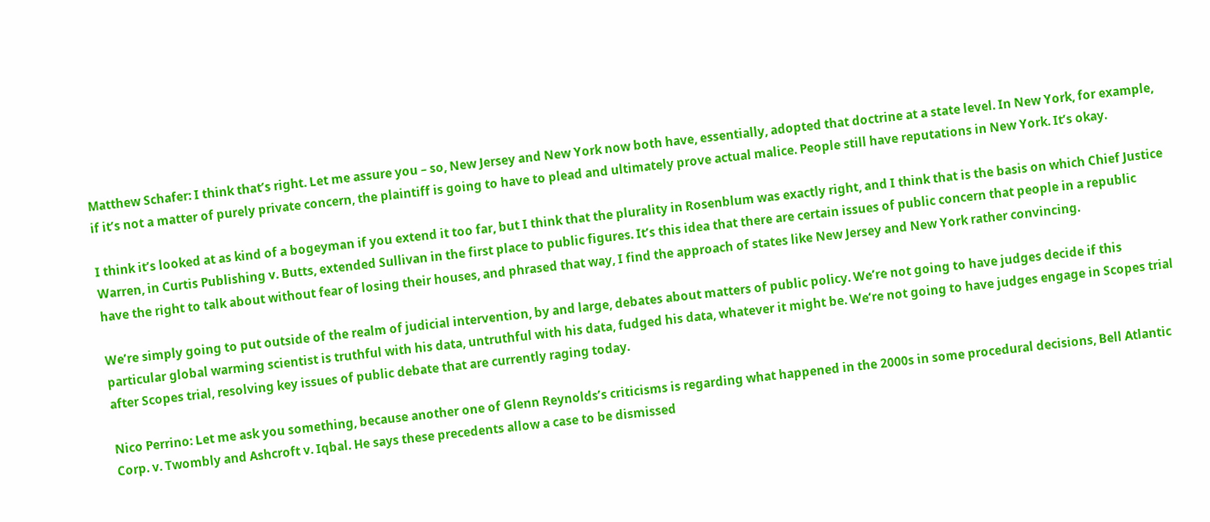Matthew Schafer: I think that’s right. Let me assure you – so, New Jersey and New York now both have, essentially, adopted that doctrine at a state level. In New York, for example, if it’s not a matter of purely private concern, the plaintiff is going to have to plead and ultimately prove actual malice. People still have reputations in New York. It’s okay.

I think it’s looked at as kind of a bogeyman if you extend it too far, but I think that the plurality in Rosenblum was exactly right, and I think that is the basis on which Chief Justice Warren, in Curtis Publishing v. Butts, extended Sullivan in the first place to public figures. It’s this idea that there are certain issues of public concern that people in a republic have the right to talk about without fear of losing their houses, and phrased that way, I find the approach of states like New Jersey and New York rather convincing.

We’re simply going to put outside of the realm of judicial intervention, by and large, debates about matters of public policy. We’re not going to have judges decide if this particular global warming scientist is truthful with his data, untruthful with his data, fudged his data, whatever it might be. We’re not going to have judges engage in Scopes trial after Scopes trial, resolving key issues of public debate that are currently raging today.

Nico Perrino: Let me ask you something, because another one of Glenn Reynolds’s criticisms is regarding what happened in the 2000s in some procedural decisions, Bell Atlantic Corp. v. Twombly and Ashcroft v. Iqbal. He says these precedents allow a case to be dismissed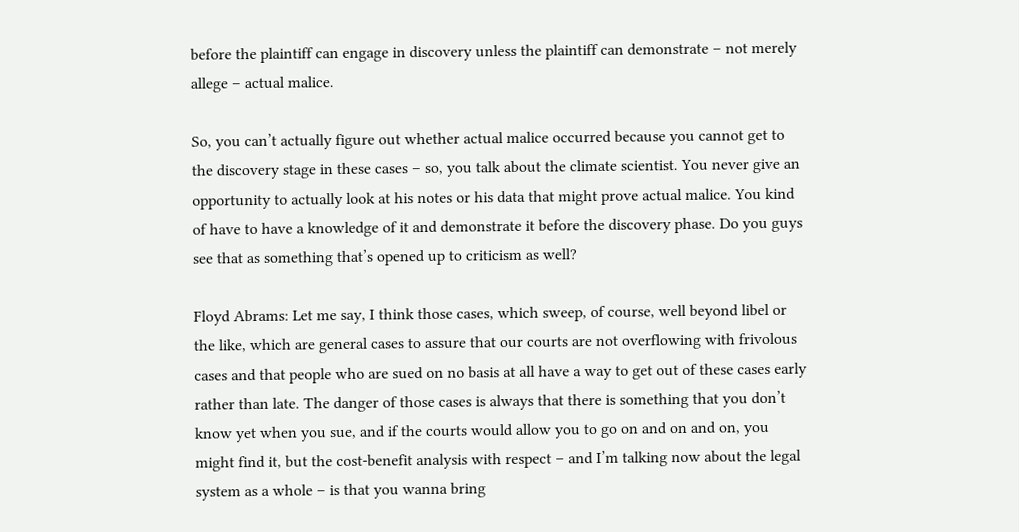before the plaintiff can engage in discovery unless the plaintiff can demonstrate – not merely allege – actual malice.

So, you can’t actually figure out whether actual malice occurred because you cannot get to the discovery stage in these cases – so, you talk about the climate scientist. You never give an opportunity to actually look at his notes or his data that might prove actual malice. You kind of have to have a knowledge of it and demonstrate it before the discovery phase. Do you guys see that as something that’s opened up to criticism as well?

Floyd Abrams: Let me say, I think those cases, which sweep, of course, well beyond libel or the like, which are general cases to assure that our courts are not overflowing with frivolous cases and that people who are sued on no basis at all have a way to get out of these cases early rather than late. The danger of those cases is always that there is something that you don’t know yet when you sue, and if the courts would allow you to go on and on and on, you might find it, but the cost-benefit analysis with respect – and I’m talking now about the legal system as a whole – is that you wanna bring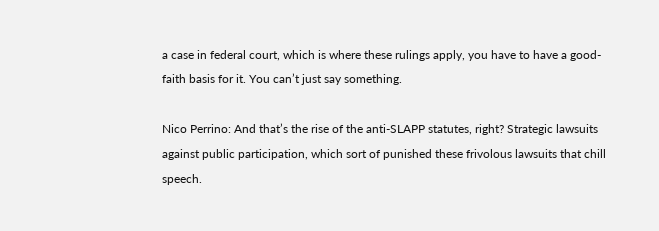a case in federal court, which is where these rulings apply, you have to have a good-faith basis for it. You can’t just say something.

Nico Perrino: And that’s the rise of the anti-SLAPP statutes, right? Strategic lawsuits against public participation, which sort of punished these frivolous lawsuits that chill speech.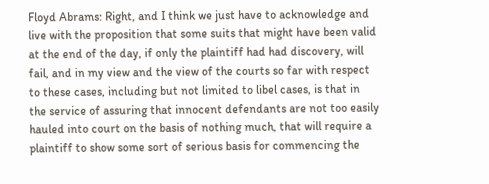Floyd Abrams: Right, and I think we just have to acknowledge and live with the proposition that some suits that might have been valid at the end of the day, if only the plaintiff had had discovery, will fail, and in my view and the view of the courts so far with respect to these cases, including but not limited to libel cases, is that in the service of assuring that innocent defendants are not too easily hauled into court on the basis of nothing much, that will require a plaintiff to show some sort of serious basis for commencing the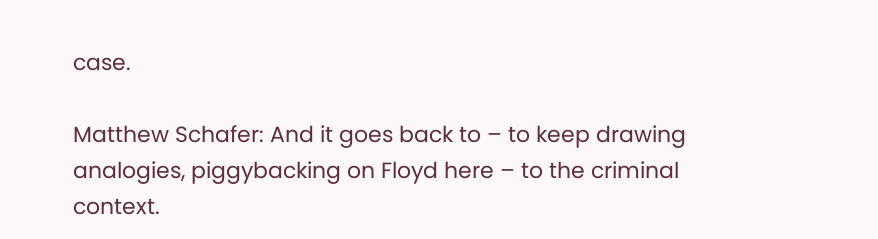case.

Matthew Schafer: And it goes back to – to keep drawing analogies, piggybacking on Floyd here – to the criminal context.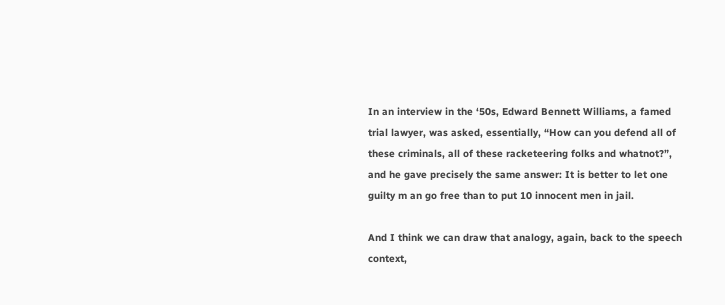In an interview in the ‘50s, Edward Bennett Williams, a famed trial lawyer, was asked, essentially, “How can you defend all of these criminals, all of these racketeering folks and whatnot?”, and he gave precisely the same answer: It is better to let one guilty m an go free than to put 10 innocent men in jail.

And I think we can draw that analogy, again, back to the speech context,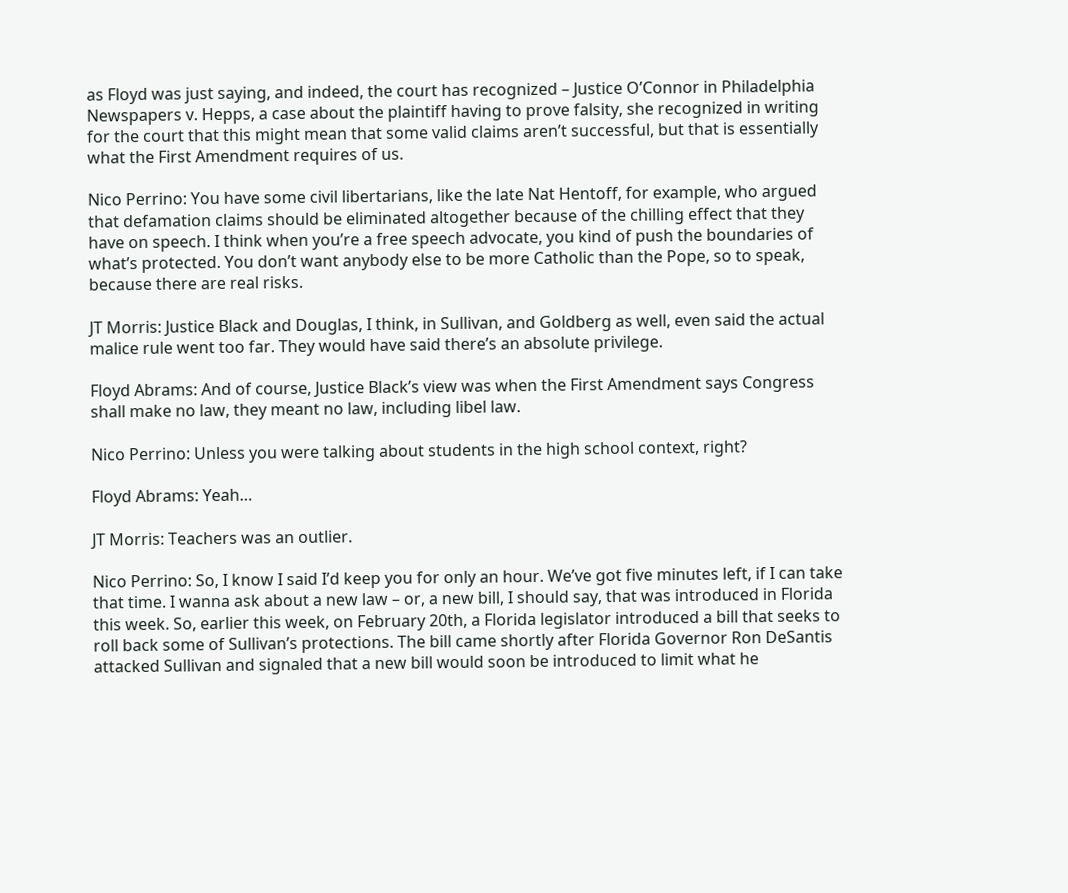as Floyd was just saying, and indeed, the court has recognized – Justice O’Connor in Philadelphia Newspapers v. Hepps, a case about the plaintiff having to prove falsity, she recognized in writing for the court that this might mean that some valid claims aren’t successful, but that is essentially what the First Amendment requires of us.

Nico Perrino: You have some civil libertarians, like the late Nat Hentoff, for example, who argued that defamation claims should be eliminated altogether because of the chilling effect that they have on speech. I think when you’re a free speech advocate, you kind of push the boundaries of what’s protected. You don’t want anybody else to be more Catholic than the Pope, so to speak, because there are real risks.

JT Morris: Justice Black and Douglas, I think, in Sullivan, and Goldberg as well, even said the actual malice rule went too far. They would have said there’s an absolute privilege.

Floyd Abrams: And of course, Justice Black’s view was when the First Amendment says Congress shall make no law, they meant no law, including libel law.

Nico Perrino: Unless you were talking about students in the high school context, right?

Floyd Abrams: Yeah…

JT Morris: Teachers was an outlier.

Nico Perrino: So, I know I said I’d keep you for only an hour. We’ve got five minutes left, if I can take that time. I wanna ask about a new law – or, a new bill, I should say, that was introduced in Florida this week. So, earlier this week, on February 20th, a Florida legislator introduced a bill that seeks to roll back some of Sullivan’s protections. The bill came shortly after Florida Governor Ron DeSantis attacked Sullivan and signaled that a new bill would soon be introduced to limit what he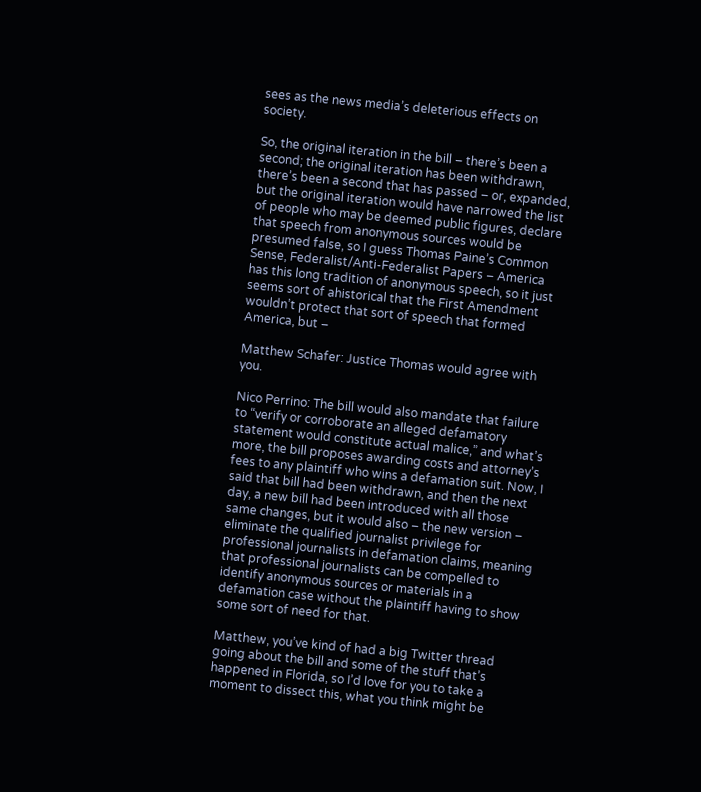sees as the news media’s deleterious effects on society.

So, the original iteration in the bill – there’s been a second; the original iteration has been withdrawn, there’s been a second that has passed – or, expanded, but the original iteration would have narrowed the list of people who may be deemed public figures, declare that speech from anonymous sources would be presumed false, so I guess Thomas Paine’s Common Sense, Federalist/Anti-Federalist Papers – America has this long tradition of anonymous speech, so it just seems sort of ahistorical that the First Amendment wouldn’t protect that sort of speech that formed America, but –

Matthew Schafer: Justice Thomas would agree with you.

Nico Perrino: The bill would also mandate that failure to “verify or corroborate an alleged defamatory statement would constitute actual malice,” and what’s more, the bill proposes awarding costs and attorney’s fees to any plaintiff who wins a defamation suit. Now, I said that bill had been withdrawn, and then the next day, a new bill had been introduced with all those same changes, but it would also – the new version – eliminate the qualified journalist privilege for professional journalists in defamation claims, meaning that professional journalists can be compelled to identify anonymous sources or materials in a defamation case without the plaintiff having to show some sort of need for that.

Matthew, you’ve kind of had a big Twitter thread going about the bill and some of the stuff that’s happened in Florida, so I’d love for you to take a moment to dissect this, what you think might be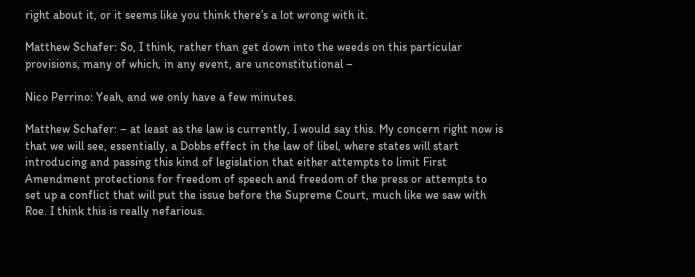right about it, or it seems like you think there’s a lot wrong with it.

Matthew Schafer: So, I think, rather than get down into the weeds on this particular provisions, many of which, in any event, are unconstitutional –

Nico Perrino: Yeah, and we only have a few minutes.

Matthew Schafer: – at least as the law is currently, I would say this. My concern right now is that we will see, essentially, a Dobbs effect in the law of libel, where states will start introducing and passing this kind of legislation that either attempts to limit First Amendment protections for freedom of speech and freedom of the press or attempts to set up a conflict that will put the issue before the Supreme Court, much like we saw with Roe. I think this is really nefarious.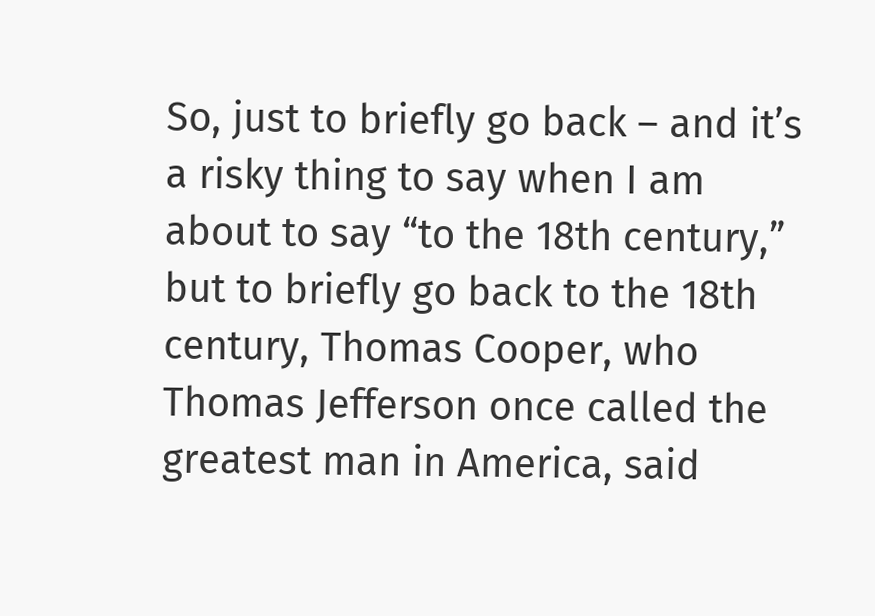So, just to briefly go back – and it’s a risky thing to say when I am about to say “to the 18th century,” but to briefly go back to the 18th century, Thomas Cooper, who Thomas Jefferson once called the greatest man in America, said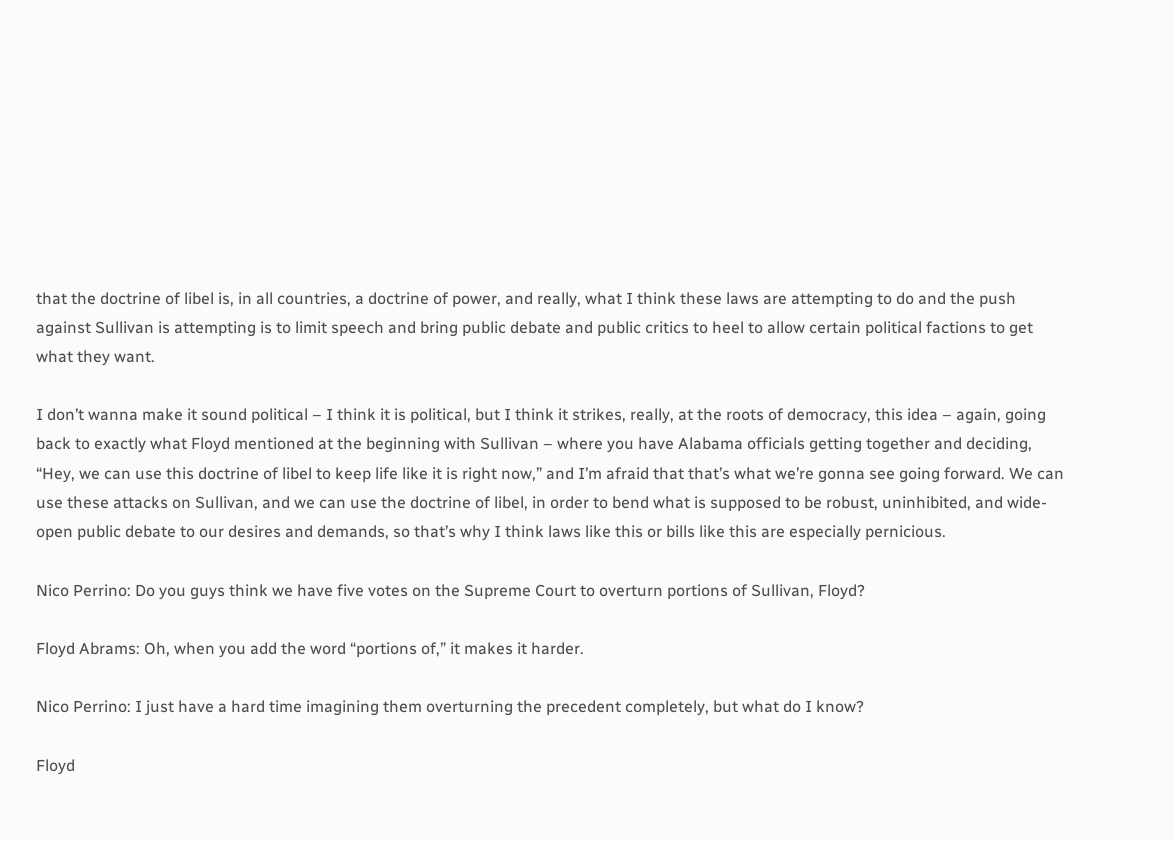that the doctrine of libel is, in all countries, a doctrine of power, and really, what I think these laws are attempting to do and the push against Sullivan is attempting is to limit speech and bring public debate and public critics to heel to allow certain political factions to get what they want.

I don’t wanna make it sound political – I think it is political, but I think it strikes, really, at the roots of democracy, this idea – again, going back to exactly what Floyd mentioned at the beginning with Sullivan – where you have Alabama officials getting together and deciding, “Hey, we can use this doctrine of libel to keep life like it is right now,” and I’m afraid that that’s what we’re gonna see going forward. We can use these attacks on Sullivan, and we can use the doctrine of libel, in order to bend what is supposed to be robust, uninhibited, and wide-open public debate to our desires and demands, so that’s why I think laws like this or bills like this are especially pernicious.

Nico Perrino: Do you guys think we have five votes on the Supreme Court to overturn portions of Sullivan, Floyd?

Floyd Abrams: Oh, when you add the word “portions of,” it makes it harder.

Nico Perrino: I just have a hard time imagining them overturning the precedent completely, but what do I know?

Floyd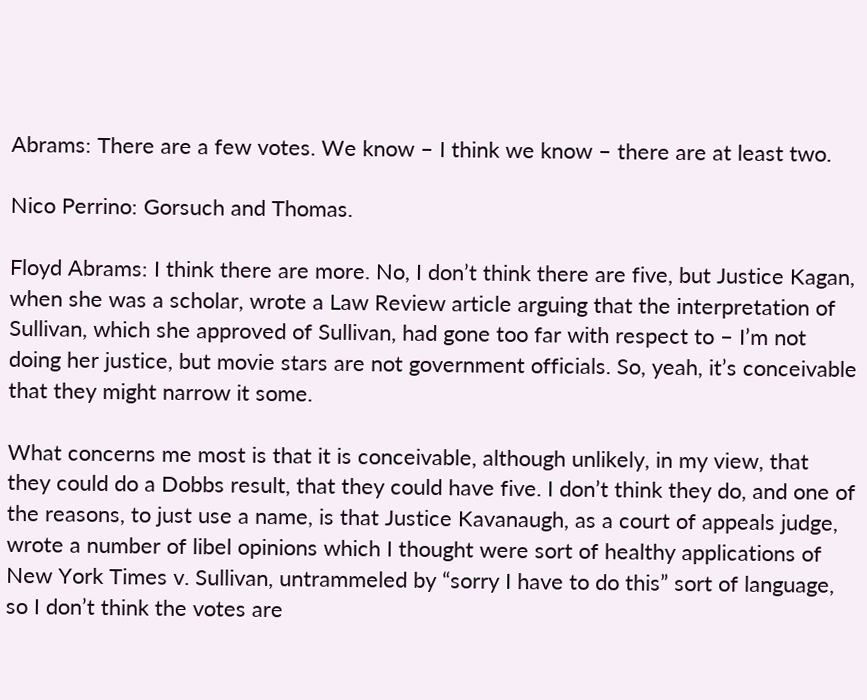Abrams: There are a few votes. We know – I think we know – there are at least two.

Nico Perrino: Gorsuch and Thomas.

Floyd Abrams: I think there are more. No, I don’t think there are five, but Justice Kagan, when she was a scholar, wrote a Law Review article arguing that the interpretation of Sullivan, which she approved of Sullivan, had gone too far with respect to – I’m not doing her justice, but movie stars are not government officials. So, yeah, it’s conceivable that they might narrow it some.

What concerns me most is that it is conceivable, although unlikely, in my view, that they could do a Dobbs result, that they could have five. I don’t think they do, and one of the reasons, to just use a name, is that Justice Kavanaugh, as a court of appeals judge, wrote a number of libel opinions which I thought were sort of healthy applications of New York Times v. Sullivan, untrammeled by “sorry I have to do this” sort of language, so I don’t think the votes are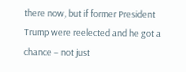there now, but if former President Trump were reelected and he got a chance – not just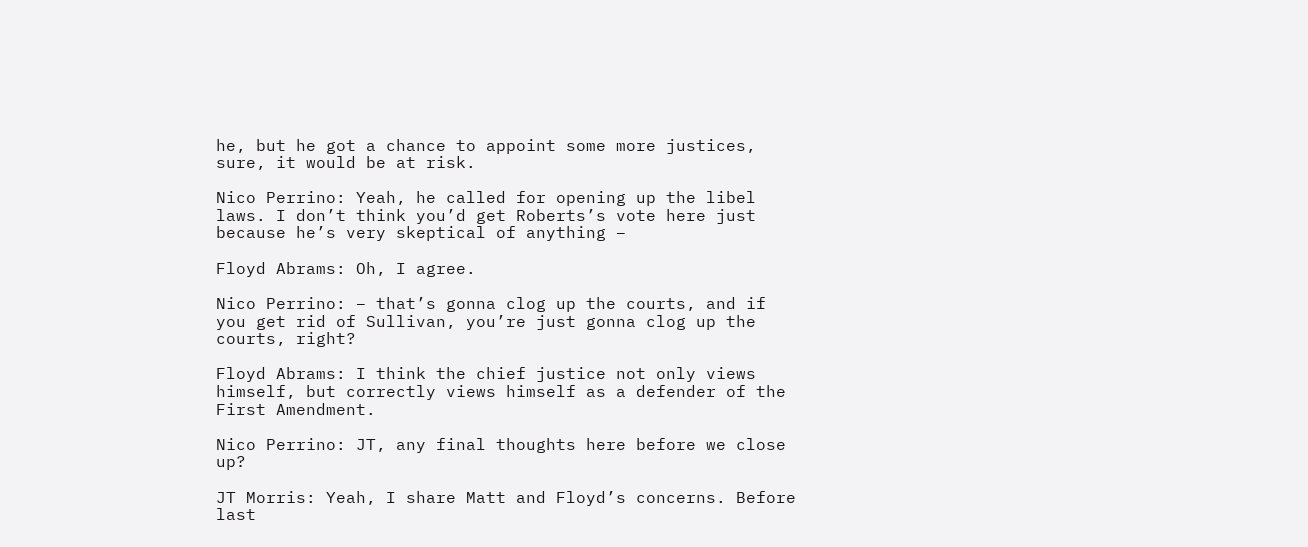he, but he got a chance to appoint some more justices, sure, it would be at risk.

Nico Perrino: Yeah, he called for opening up the libel laws. I don’t think you’d get Roberts’s vote here just because he’s very skeptical of anything –

Floyd Abrams: Oh, I agree.

Nico Perrino: – that’s gonna clog up the courts, and if you get rid of Sullivan, you’re just gonna clog up the courts, right?

Floyd Abrams: I think the chief justice not only views himself, but correctly views himself as a defender of the First Amendment.

Nico Perrino: JT, any final thoughts here before we close up?

JT Morris: Yeah, I share Matt and Floyd’s concerns. Before last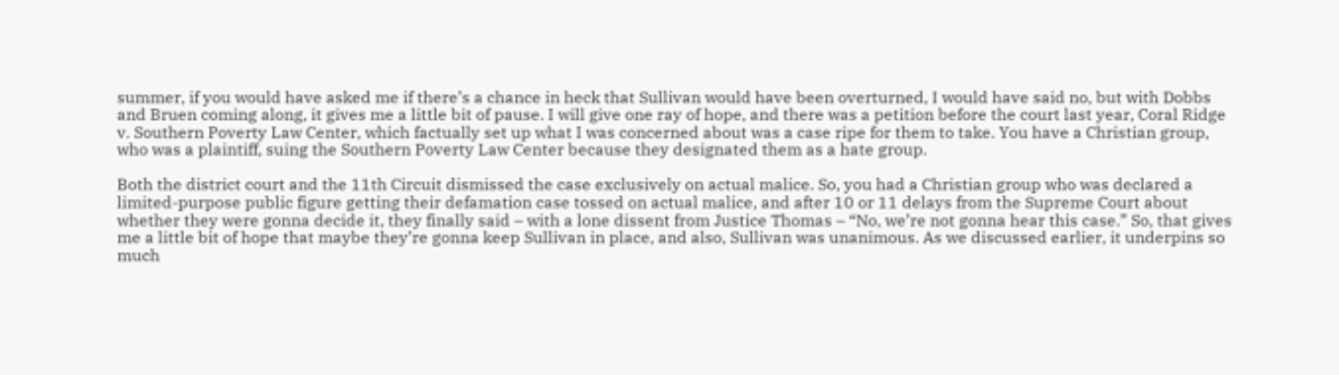summer, if you would have asked me if there’s a chance in heck that Sullivan would have been overturned, I would have said no, but with Dobbs and Bruen coming along, it gives me a little bit of pause. I will give one ray of hope, and there was a petition before the court last year, Coral Ridge v. Southern Poverty Law Center, which factually set up what I was concerned about was a case ripe for them to take. You have a Christian group, who was a plaintiff, suing the Southern Poverty Law Center because they designated them as a hate group.

Both the district court and the 11th Circuit dismissed the case exclusively on actual malice. So, you had a Christian group who was declared a limited-purpose public figure getting their defamation case tossed on actual malice, and after 10 or 11 delays from the Supreme Court about whether they were gonna decide it, they finally said – with a lone dissent from Justice Thomas – “No, we’re not gonna hear this case.” So, that gives me a little bit of hope that maybe they’re gonna keep Sullivan in place, and also, Sullivan was unanimous. As we discussed earlier, it underpins so much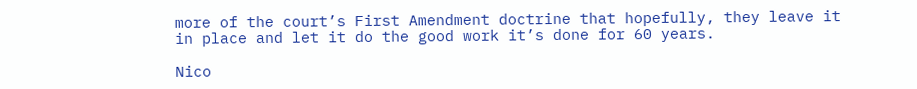more of the court’s First Amendment doctrine that hopefully, they leave it in place and let it do the good work it’s done for 60 years.

Nico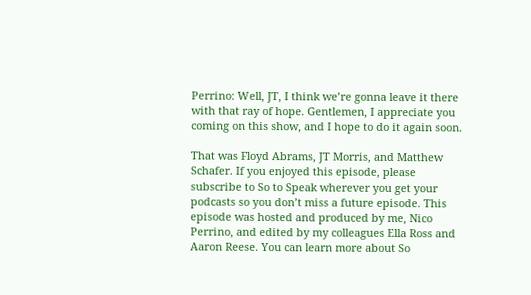Perrino: Well, JT, I think we’re gonna leave it there with that ray of hope. Gentlemen, I appreciate you coming on this show, and I hope to do it again soon.

That was Floyd Abrams, JT Morris, and Matthew Schafer. If you enjoyed this episode, please subscribe to So to Speak wherever you get your podcasts so you don’t miss a future episode. This episode was hosted and produced by me, Nico Perrino, and edited by my colleagues Ella Ross and Aaron Reese. You can learn more about So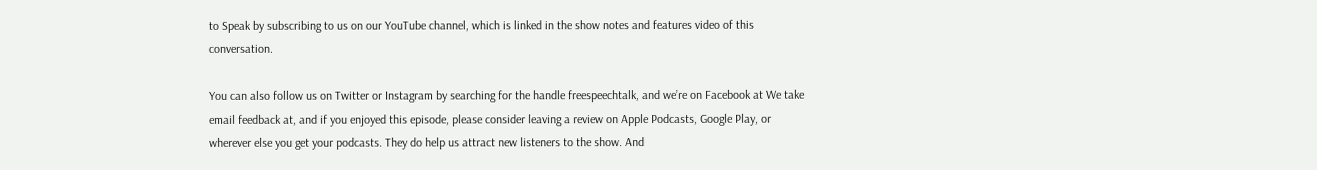to Speak by subscribing to us on our YouTube channel, which is linked in the show notes and features video of this conversation.

You can also follow us on Twitter or Instagram by searching for the handle freespeechtalk, and we’re on Facebook at We take email feedback at, and if you enjoyed this episode, please consider leaving a review on Apple Podcasts, Google Play, or wherever else you get your podcasts. They do help us attract new listeners to the show. And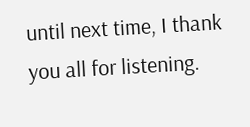until next time, I thank you all for listening.